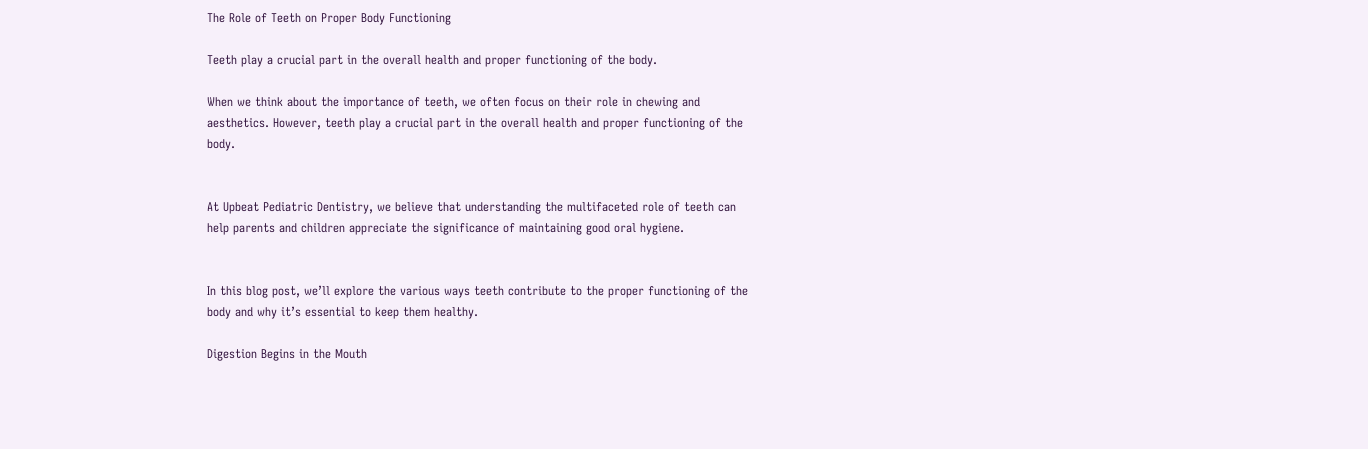The Role of Teeth on Proper Body Functioning

Teeth play a crucial part in the overall health and proper functioning of the body.

When we think about the importance of teeth, we often focus on their role in chewing and aesthetics. However, teeth play a crucial part in the overall health and proper functioning of the body.


At Upbeat Pediatric Dentistry, we believe that understanding the multifaceted role of teeth can help parents and children appreciate the significance of maintaining good oral hygiene.


In this blog post, we’ll explore the various ways teeth contribute to the proper functioning of the body and why it’s essential to keep them healthy.

Digestion Begins in the Mouth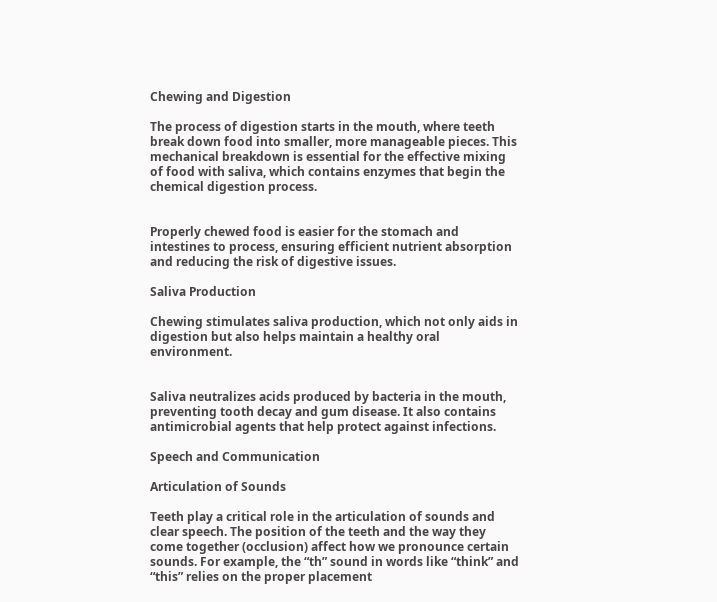Chewing and Digestion

The process of digestion starts in the mouth, where teeth break down food into smaller, more manageable pieces. This mechanical breakdown is essential for the effective mixing of food with saliva, which contains enzymes that begin the chemical digestion process.


Properly chewed food is easier for the stomach and intestines to process, ensuring efficient nutrient absorption and reducing the risk of digestive issues.

Saliva Production

Chewing stimulates saliva production, which not only aids in digestion but also helps maintain a healthy oral environment.


Saliva neutralizes acids produced by bacteria in the mouth, preventing tooth decay and gum disease. It also contains antimicrobial agents that help protect against infections.

Speech and Communication

Articulation of Sounds

Teeth play a critical role in the articulation of sounds and clear speech. The position of the teeth and the way they come together (occlusion) affect how we pronounce certain sounds. For example, the “th” sound in words like “think” and “this” relies on the proper placement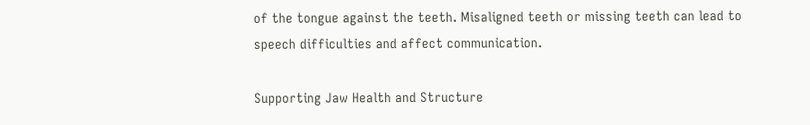of the tongue against the teeth. Misaligned teeth or missing teeth can lead to speech difficulties and affect communication.

Supporting Jaw Health and Structure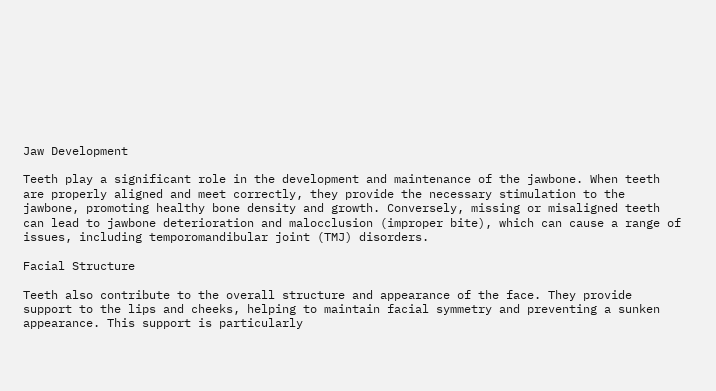Jaw Development

Teeth play a significant role in the development and maintenance of the jawbone. When teeth are properly aligned and meet correctly, they provide the necessary stimulation to the jawbone, promoting healthy bone density and growth. Conversely, missing or misaligned teeth can lead to jawbone deterioration and malocclusion (improper bite), which can cause a range of issues, including temporomandibular joint (TMJ) disorders.

Facial Structure

Teeth also contribute to the overall structure and appearance of the face. They provide support to the lips and cheeks, helping to maintain facial symmetry and preventing a sunken appearance. This support is particularly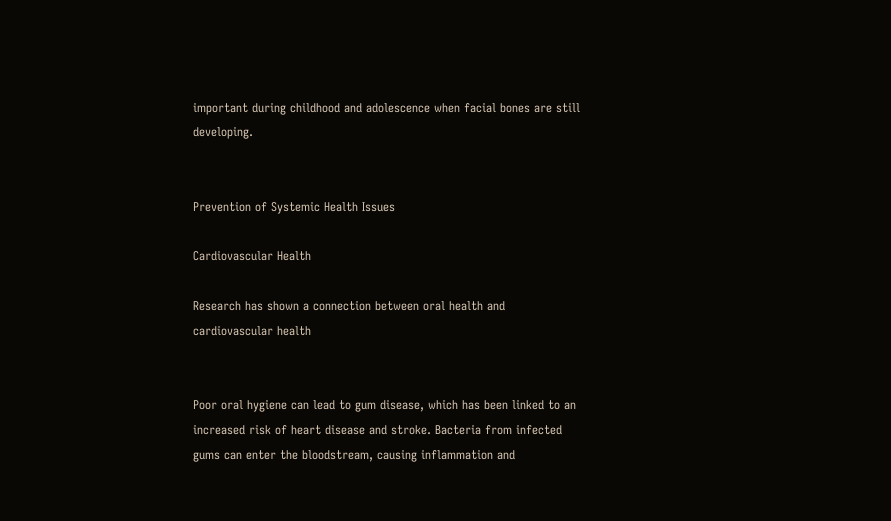important during childhood and adolescence when facial bones are still developing.


Prevention of Systemic Health Issues

Cardiovascular Health

Research has shown a connection between oral health and cardiovascular health


Poor oral hygiene can lead to gum disease, which has been linked to an increased risk of heart disease and stroke. Bacteria from infected gums can enter the bloodstream, causing inflammation and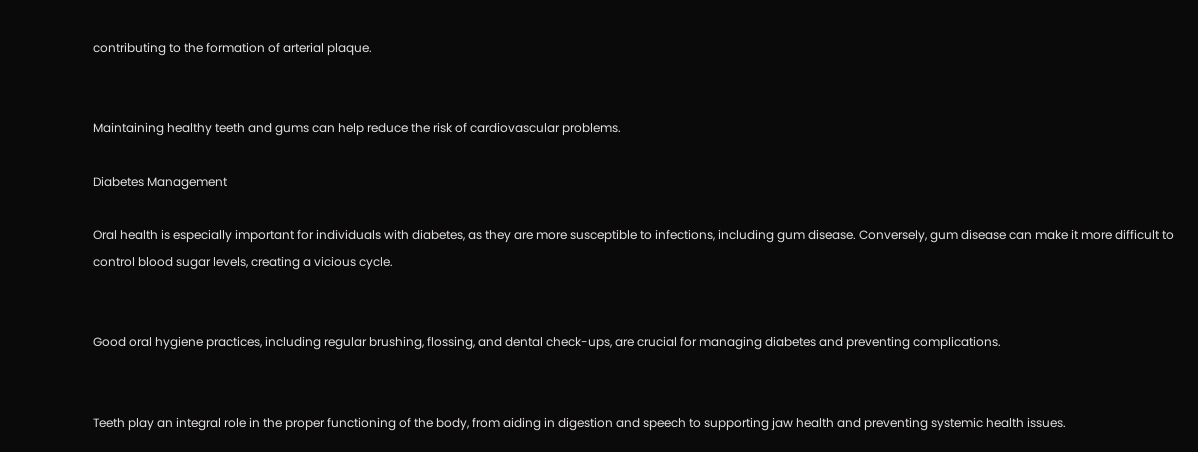contributing to the formation of arterial plaque.


Maintaining healthy teeth and gums can help reduce the risk of cardiovascular problems.

Diabetes Management

Oral health is especially important for individuals with diabetes, as they are more susceptible to infections, including gum disease. Conversely, gum disease can make it more difficult to control blood sugar levels, creating a vicious cycle.


Good oral hygiene practices, including regular brushing, flossing, and dental check-ups, are crucial for managing diabetes and preventing complications.


Teeth play an integral role in the proper functioning of the body, from aiding in digestion and speech to supporting jaw health and preventing systemic health issues.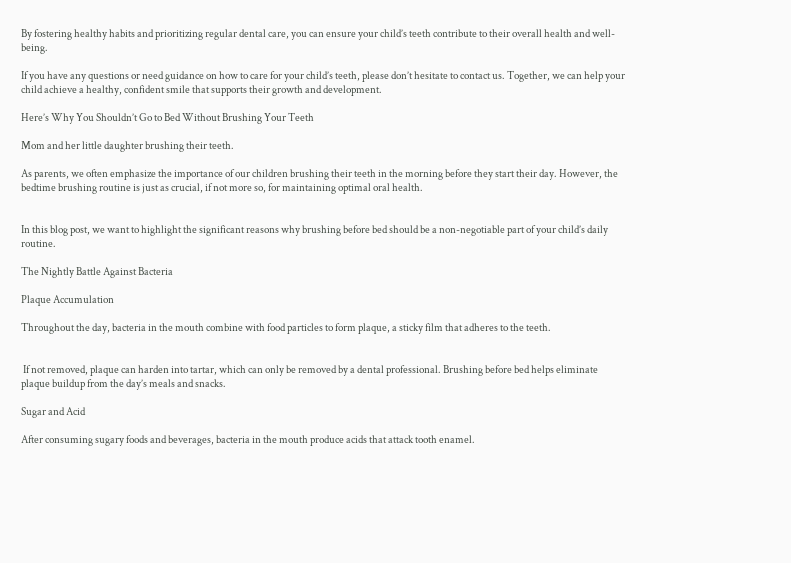By fostering healthy habits and prioritizing regular dental care, you can ensure your child’s teeth contribute to their overall health and well-being.

If you have any questions or need guidance on how to care for your child’s teeth, please don’t hesitate to contact us. Together, we can help your child achieve a healthy, confident smile that supports their growth and development.

Here’s Why You Shouldn’t Go to Bed Without Brushing Your Teeth

Mom and her little daughter brushing their teeth.

As parents, we often emphasize the importance of our children brushing their teeth in the morning before they start their day. However, the bedtime brushing routine is just as crucial, if not more so, for maintaining optimal oral health.


In this blog post, we want to highlight the significant reasons why brushing before bed should be a non-negotiable part of your child’s daily routine.

The Nightly Battle Against Bacteria

Plaque Accumulation

Throughout the day, bacteria in the mouth combine with food particles to form plaque, a sticky film that adheres to the teeth.


 If not removed, plaque can harden into tartar, which can only be removed by a dental professional. Brushing before bed helps eliminate plaque buildup from the day’s meals and snacks.

Sugar and Acid

After consuming sugary foods and beverages, bacteria in the mouth produce acids that attack tooth enamel.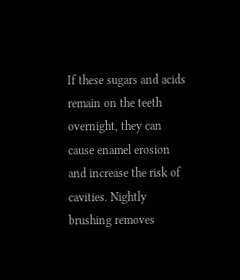If these sugars and acids remain on the teeth overnight, they can cause enamel erosion and increase the risk of cavities. Nightly brushing removes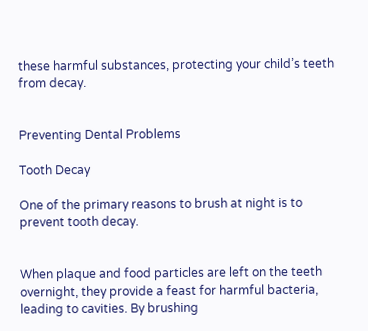these harmful substances, protecting your child’s teeth from decay.


Preventing Dental Problems

Tooth Decay

One of the primary reasons to brush at night is to prevent tooth decay.


When plaque and food particles are left on the teeth overnight, they provide a feast for harmful bacteria, leading to cavities. By brushing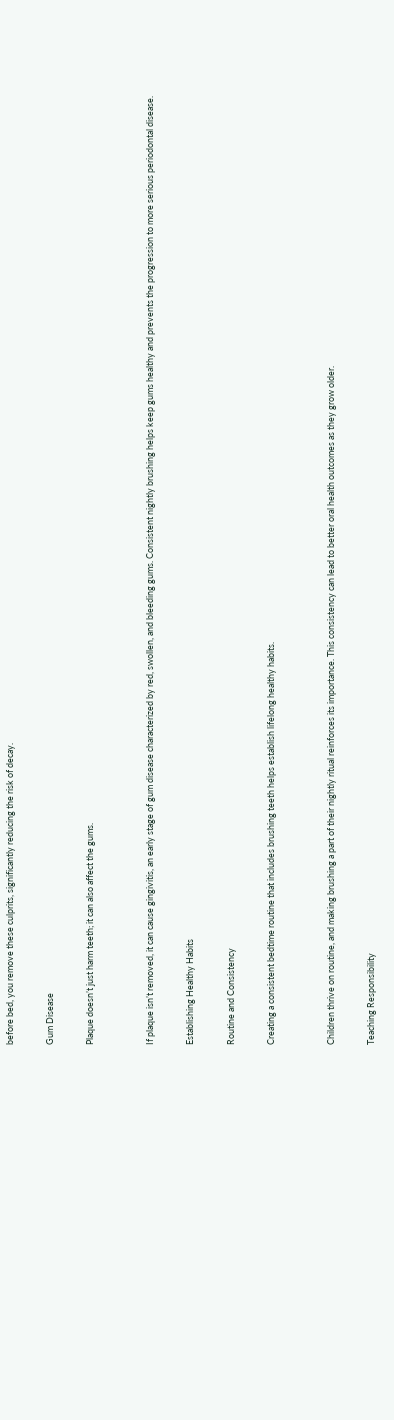before bed, you remove these culprits, significantly reducing the risk of decay.

Gum Disease

Plaque doesn’t just harm teeth; it can also affect the gums.


If plaque isn’t removed, it can cause gingivitis, an early stage of gum disease characterized by red, swollen, and bleeding gums. Consistent nightly brushing helps keep gums healthy and prevents the progression to more serious periodontal disease.

Establishing Healthy Habits

Routine and Consistency

Creating a consistent bedtime routine that includes brushing teeth helps establish lifelong healthy habits.


Children thrive on routine, and making brushing a part of their nightly ritual reinforces its importance. This consistency can lead to better oral health outcomes as they grow older.

Teaching Responsibility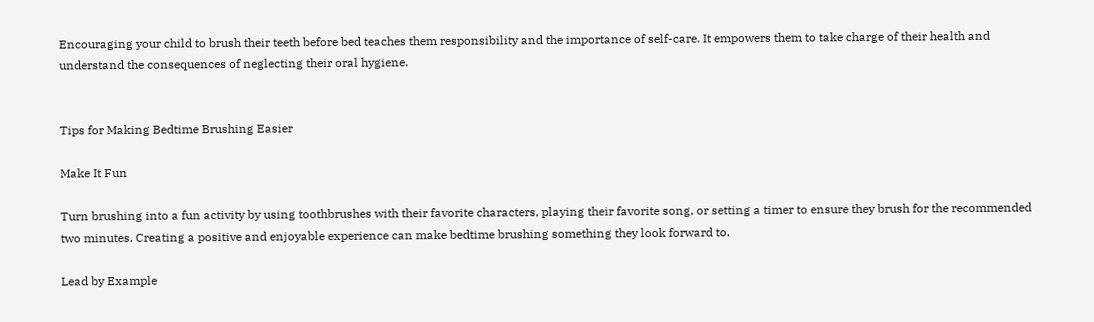Encouraging your child to brush their teeth before bed teaches them responsibility and the importance of self-care. It empowers them to take charge of their health and understand the consequences of neglecting their oral hygiene.


Tips for Making Bedtime Brushing Easier

Make It Fun

Turn brushing into a fun activity by using toothbrushes with their favorite characters, playing their favorite song, or setting a timer to ensure they brush for the recommended two minutes. Creating a positive and enjoyable experience can make bedtime brushing something they look forward to.

Lead by Example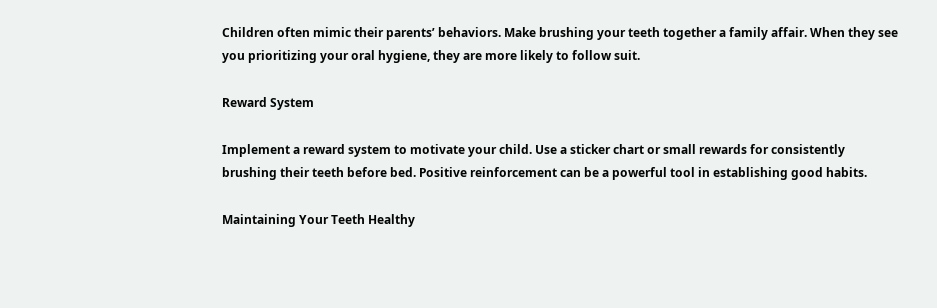Children often mimic their parents’ behaviors. Make brushing your teeth together a family affair. When they see you prioritizing your oral hygiene, they are more likely to follow suit.

Reward System

Implement a reward system to motivate your child. Use a sticker chart or small rewards for consistently brushing their teeth before bed. Positive reinforcement can be a powerful tool in establishing good habits.

Maintaining Your Teeth Healthy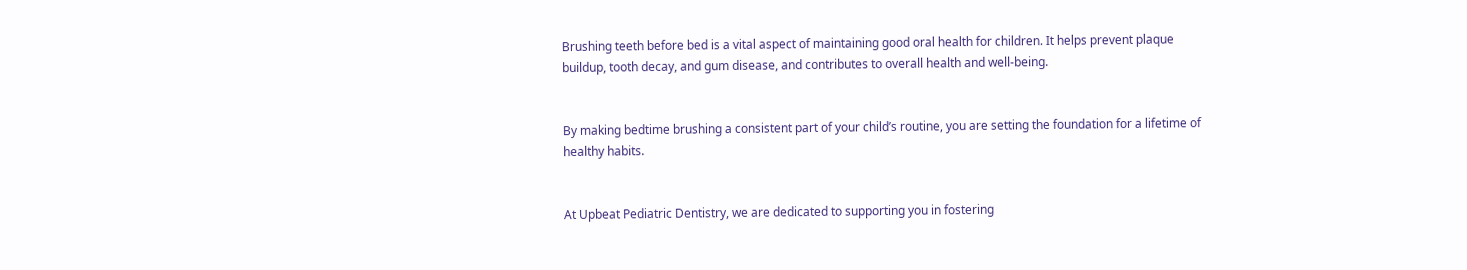Brushing teeth before bed is a vital aspect of maintaining good oral health for children. It helps prevent plaque buildup, tooth decay, and gum disease, and contributes to overall health and well-being.


By making bedtime brushing a consistent part of your child’s routine, you are setting the foundation for a lifetime of healthy habits.


At Upbeat Pediatric Dentistry, we are dedicated to supporting you in fostering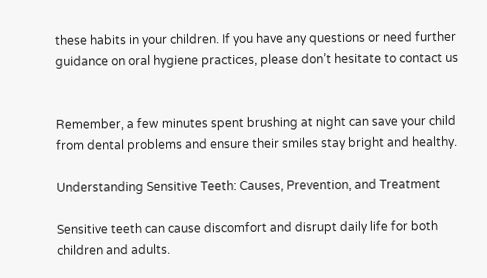these habits in your children. If you have any questions or need further guidance on oral hygiene practices, please don’t hesitate to contact us


Remember, a few minutes spent brushing at night can save your child from dental problems and ensure their smiles stay bright and healthy.

Understanding Sensitive Teeth: Causes, Prevention, and Treatment

Sensitive teeth can cause discomfort and disrupt daily life for both children and adults.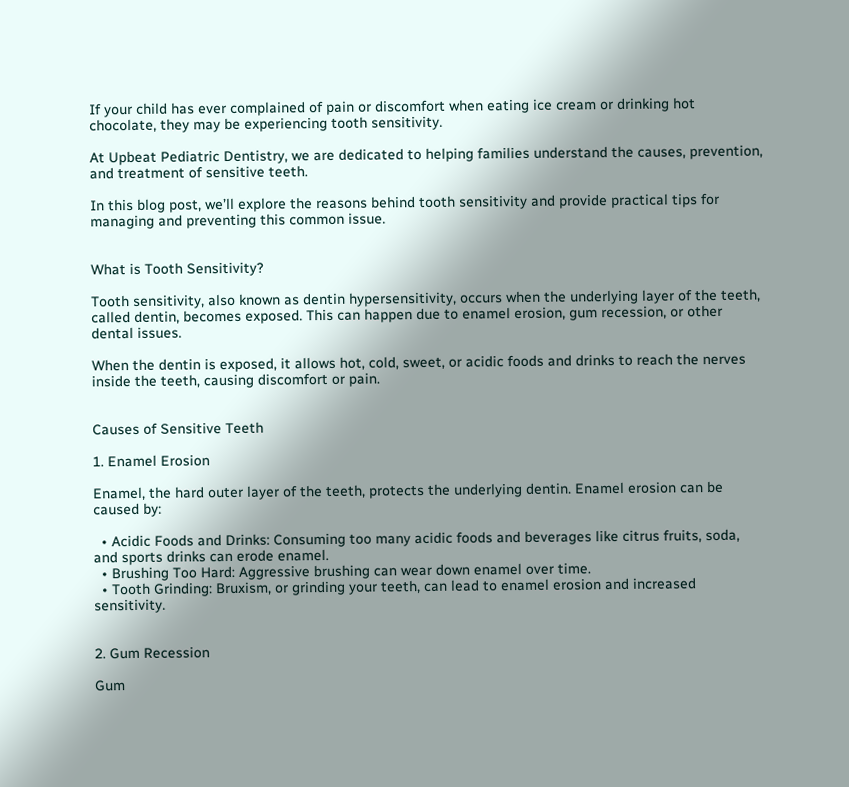If your child has ever complained of pain or discomfort when eating ice cream or drinking hot chocolate, they may be experiencing tooth sensitivity.

At Upbeat Pediatric Dentistry, we are dedicated to helping families understand the causes, prevention, and treatment of sensitive teeth.

In this blog post, we’ll explore the reasons behind tooth sensitivity and provide practical tips for managing and preventing this common issue.


What is Tooth Sensitivity?

Tooth sensitivity, also known as dentin hypersensitivity, occurs when the underlying layer of the teeth, called dentin, becomes exposed. This can happen due to enamel erosion, gum recession, or other dental issues.

When the dentin is exposed, it allows hot, cold, sweet, or acidic foods and drinks to reach the nerves inside the teeth, causing discomfort or pain.


Causes of Sensitive Teeth

1. Enamel Erosion

Enamel, the hard outer layer of the teeth, protects the underlying dentin. Enamel erosion can be caused by:

  • Acidic Foods and Drinks: Consuming too many acidic foods and beverages like citrus fruits, soda, and sports drinks can erode enamel.
  • Brushing Too Hard: Aggressive brushing can wear down enamel over time.
  • Tooth Grinding: Bruxism, or grinding your teeth, can lead to enamel erosion and increased sensitivity.


2. Gum Recession

Gum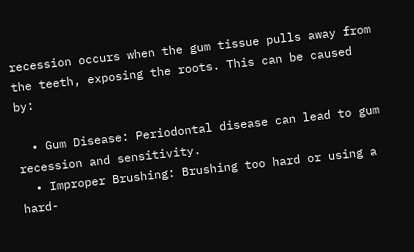recession occurs when the gum tissue pulls away from the teeth, exposing the roots. This can be caused by:

  • Gum Disease: Periodontal disease can lead to gum recession and sensitivity.
  • Improper Brushing: Brushing too hard or using a hard-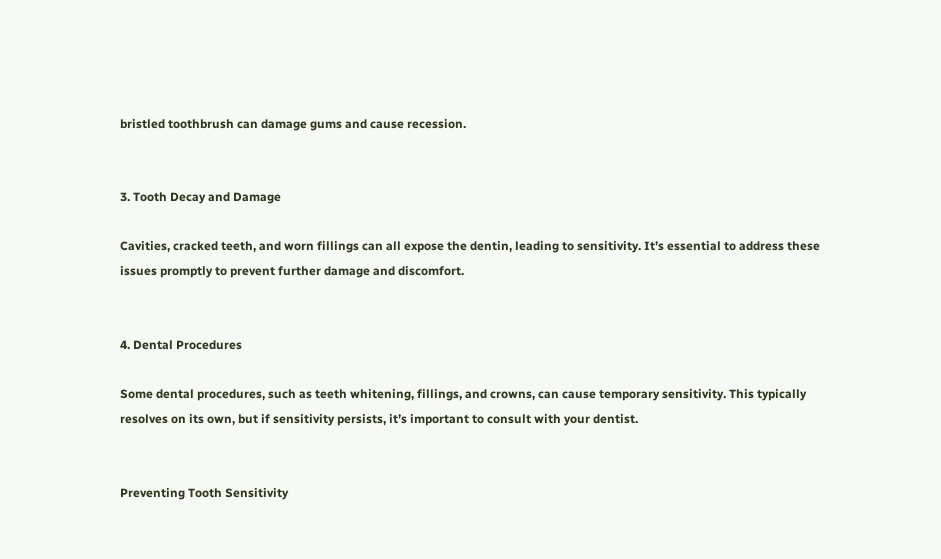bristled toothbrush can damage gums and cause recession.


3. Tooth Decay and Damage

Cavities, cracked teeth, and worn fillings can all expose the dentin, leading to sensitivity. It’s essential to address these issues promptly to prevent further damage and discomfort.


4. Dental Procedures

Some dental procedures, such as teeth whitening, fillings, and crowns, can cause temporary sensitivity. This typically resolves on its own, but if sensitivity persists, it’s important to consult with your dentist.


Preventing Tooth Sensitivity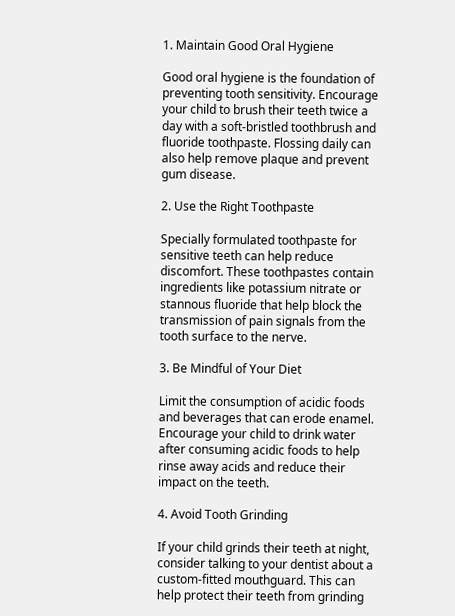1. Maintain Good Oral Hygiene

Good oral hygiene is the foundation of preventing tooth sensitivity. Encourage your child to brush their teeth twice a day with a soft-bristled toothbrush and fluoride toothpaste. Flossing daily can also help remove plaque and prevent gum disease.

2. Use the Right Toothpaste

Specially formulated toothpaste for sensitive teeth can help reduce discomfort. These toothpastes contain ingredients like potassium nitrate or stannous fluoride that help block the transmission of pain signals from the tooth surface to the nerve.

3. Be Mindful of Your Diet

Limit the consumption of acidic foods and beverages that can erode enamel. Encourage your child to drink water after consuming acidic foods to help rinse away acids and reduce their impact on the teeth.

4. Avoid Tooth Grinding

If your child grinds their teeth at night, consider talking to your dentist about a custom-fitted mouthguard. This can help protect their teeth from grinding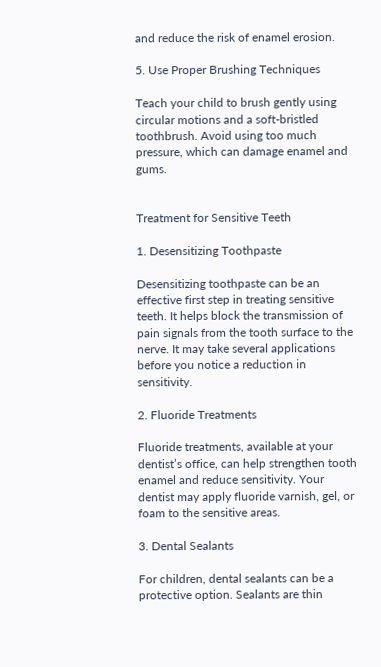and reduce the risk of enamel erosion.

5. Use Proper Brushing Techniques

Teach your child to brush gently using circular motions and a soft-bristled toothbrush. Avoid using too much pressure, which can damage enamel and gums.


Treatment for Sensitive Teeth

1. Desensitizing Toothpaste

Desensitizing toothpaste can be an effective first step in treating sensitive teeth. It helps block the transmission of pain signals from the tooth surface to the nerve. It may take several applications before you notice a reduction in sensitivity.

2. Fluoride Treatments

Fluoride treatments, available at your dentist’s office, can help strengthen tooth enamel and reduce sensitivity. Your dentist may apply fluoride varnish, gel, or foam to the sensitive areas.

3. Dental Sealants

For children, dental sealants can be a protective option. Sealants are thin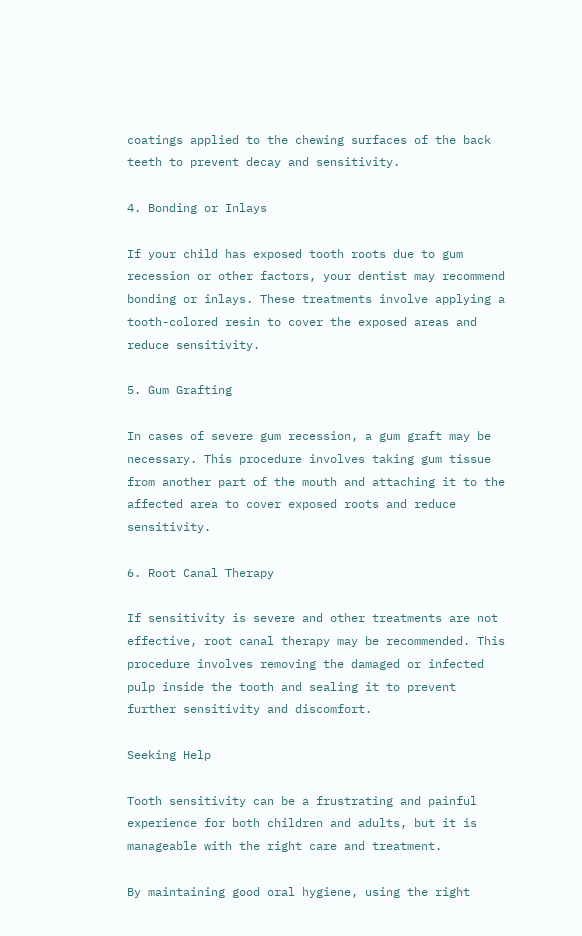coatings applied to the chewing surfaces of the back teeth to prevent decay and sensitivity.

4. Bonding or Inlays

If your child has exposed tooth roots due to gum recession or other factors, your dentist may recommend bonding or inlays. These treatments involve applying a tooth-colored resin to cover the exposed areas and reduce sensitivity.

5. Gum Grafting

In cases of severe gum recession, a gum graft may be necessary. This procedure involves taking gum tissue from another part of the mouth and attaching it to the affected area to cover exposed roots and reduce sensitivity.

6. Root Canal Therapy

If sensitivity is severe and other treatments are not effective, root canal therapy may be recommended. This procedure involves removing the damaged or infected pulp inside the tooth and sealing it to prevent further sensitivity and discomfort.

Seeking Help

Tooth sensitivity can be a frustrating and painful experience for both children and adults, but it is manageable with the right care and treatment.

By maintaining good oral hygiene, using the right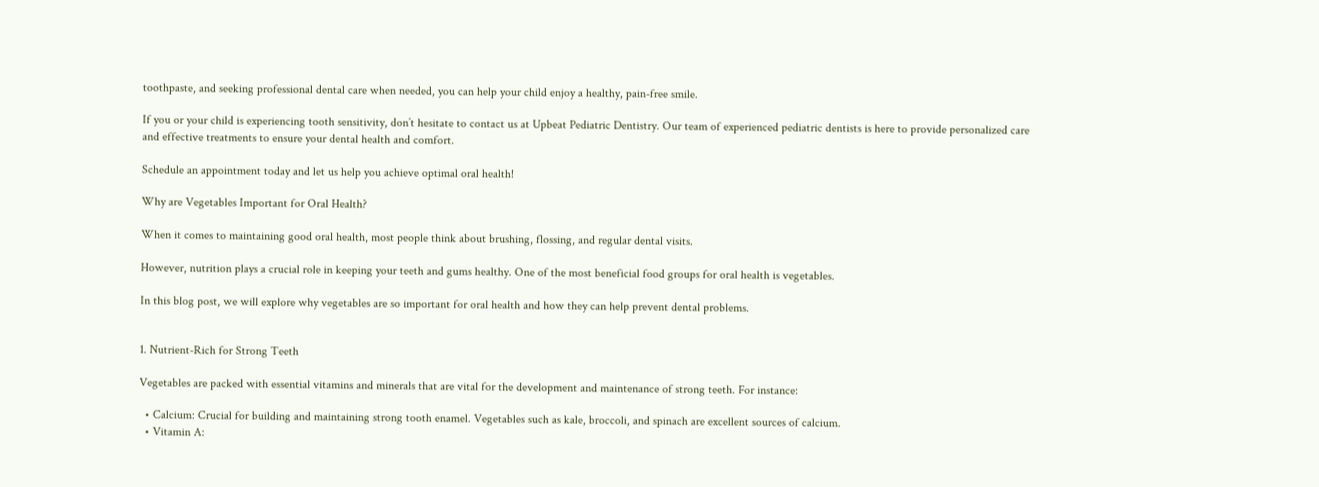toothpaste, and seeking professional dental care when needed, you can help your child enjoy a healthy, pain-free smile.

If you or your child is experiencing tooth sensitivity, don’t hesitate to contact us at Upbeat Pediatric Dentistry. Our team of experienced pediatric dentists is here to provide personalized care and effective treatments to ensure your dental health and comfort.

Schedule an appointment today and let us help you achieve optimal oral health!

Why are Vegetables Important for Oral Health?

When it comes to maintaining good oral health, most people think about brushing, flossing, and regular dental visits.

However, nutrition plays a crucial role in keeping your teeth and gums healthy. One of the most beneficial food groups for oral health is vegetables.

In this blog post, we will explore why vegetables are so important for oral health and how they can help prevent dental problems.


1. Nutrient-Rich for Strong Teeth

Vegetables are packed with essential vitamins and minerals that are vital for the development and maintenance of strong teeth. For instance:

  • Calcium: Crucial for building and maintaining strong tooth enamel. Vegetables such as kale, broccoli, and spinach are excellent sources of calcium.
  • Vitamin A: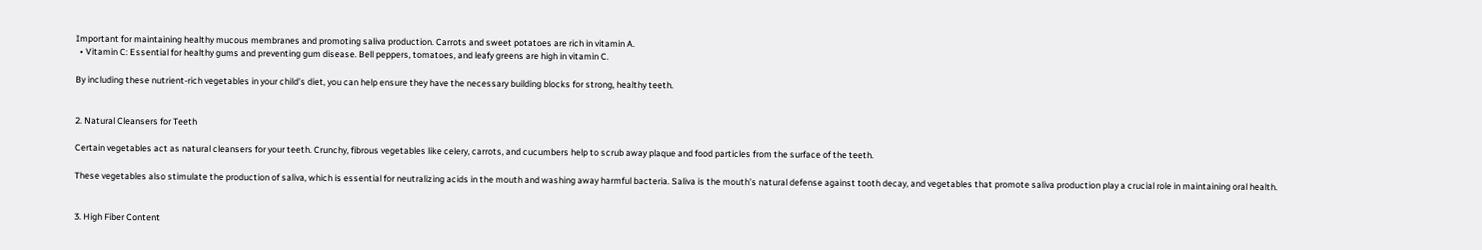Important for maintaining healthy mucous membranes and promoting saliva production. Carrots and sweet potatoes are rich in vitamin A.
  • Vitamin C: Essential for healthy gums and preventing gum disease. Bell peppers, tomatoes, and leafy greens are high in vitamin C.

By including these nutrient-rich vegetables in your child’s diet, you can help ensure they have the necessary building blocks for strong, healthy teeth.


2. Natural Cleansers for Teeth

Certain vegetables act as natural cleansers for your teeth. Crunchy, fibrous vegetables like celery, carrots, and cucumbers help to scrub away plaque and food particles from the surface of the teeth.

These vegetables also stimulate the production of saliva, which is essential for neutralizing acids in the mouth and washing away harmful bacteria. Saliva is the mouth’s natural defense against tooth decay, and vegetables that promote saliva production play a crucial role in maintaining oral health.


3. High Fiber Content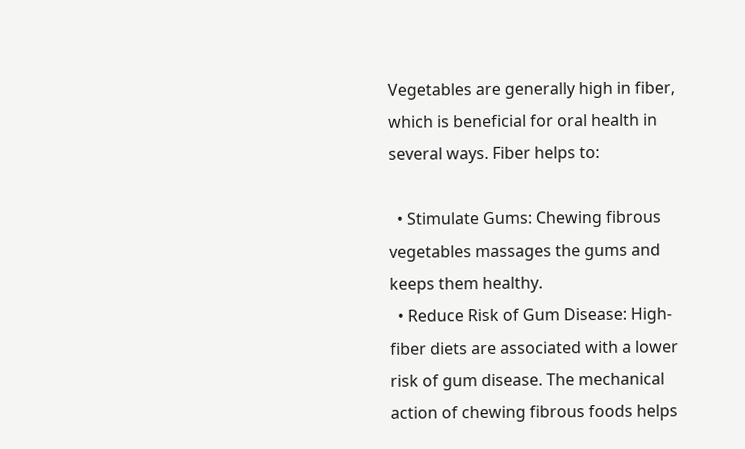Vegetables are generally high in fiber, which is beneficial for oral health in several ways. Fiber helps to:

  • Stimulate Gums: Chewing fibrous vegetables massages the gums and keeps them healthy.
  • Reduce Risk of Gum Disease: High-fiber diets are associated with a lower risk of gum disease. The mechanical action of chewing fibrous foods helps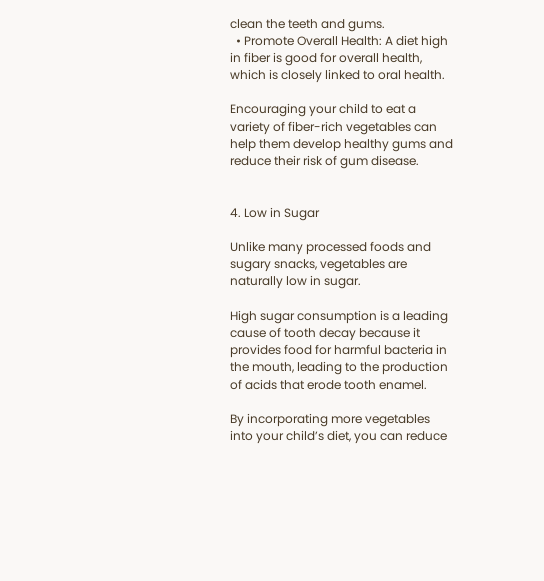clean the teeth and gums.
  • Promote Overall Health: A diet high in fiber is good for overall health, which is closely linked to oral health.

Encouraging your child to eat a variety of fiber-rich vegetables can help them develop healthy gums and reduce their risk of gum disease.


4. Low in Sugar

Unlike many processed foods and sugary snacks, vegetables are naturally low in sugar.

High sugar consumption is a leading cause of tooth decay because it provides food for harmful bacteria in the mouth, leading to the production of acids that erode tooth enamel.

By incorporating more vegetables into your child’s diet, you can reduce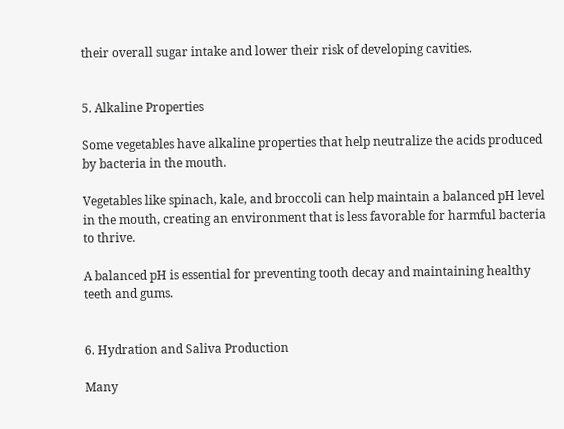their overall sugar intake and lower their risk of developing cavities.


5. Alkaline Properties

Some vegetables have alkaline properties that help neutralize the acids produced by bacteria in the mouth.

Vegetables like spinach, kale, and broccoli can help maintain a balanced pH level in the mouth, creating an environment that is less favorable for harmful bacteria to thrive.

A balanced pH is essential for preventing tooth decay and maintaining healthy teeth and gums.


6. Hydration and Saliva Production

Many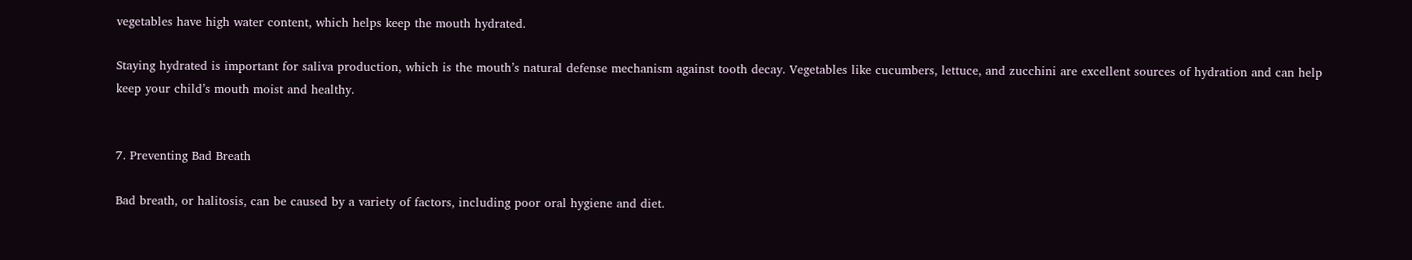vegetables have high water content, which helps keep the mouth hydrated.

Staying hydrated is important for saliva production, which is the mouth’s natural defense mechanism against tooth decay. Vegetables like cucumbers, lettuce, and zucchini are excellent sources of hydration and can help keep your child’s mouth moist and healthy.


7. Preventing Bad Breath

Bad breath, or halitosis, can be caused by a variety of factors, including poor oral hygiene and diet.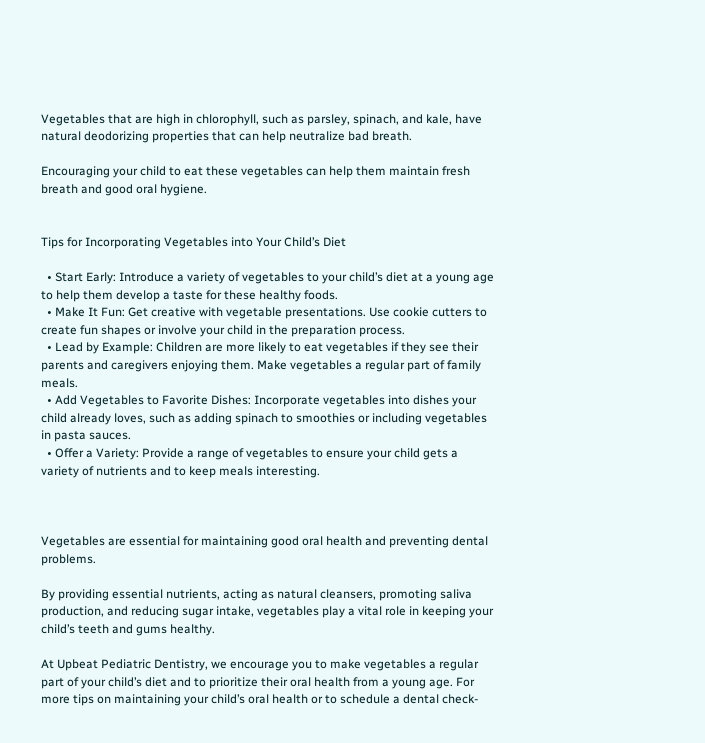Vegetables that are high in chlorophyll, such as parsley, spinach, and kale, have natural deodorizing properties that can help neutralize bad breath.

Encouraging your child to eat these vegetables can help them maintain fresh breath and good oral hygiene.


Tips for Incorporating Vegetables into Your Child’s Diet

  • Start Early: Introduce a variety of vegetables to your child’s diet at a young age to help them develop a taste for these healthy foods.
  • Make It Fun: Get creative with vegetable presentations. Use cookie cutters to create fun shapes or involve your child in the preparation process.
  • Lead by Example: Children are more likely to eat vegetables if they see their parents and caregivers enjoying them. Make vegetables a regular part of family meals.
  • Add Vegetables to Favorite Dishes: Incorporate vegetables into dishes your child already loves, such as adding spinach to smoothies or including vegetables in pasta sauces.
  • Offer a Variety: Provide a range of vegetables to ensure your child gets a variety of nutrients and to keep meals interesting.



Vegetables are essential for maintaining good oral health and preventing dental problems.

By providing essential nutrients, acting as natural cleansers, promoting saliva production, and reducing sugar intake, vegetables play a vital role in keeping your child’s teeth and gums healthy.

At Upbeat Pediatric Dentistry, we encourage you to make vegetables a regular part of your child’s diet and to prioritize their oral health from a young age. For more tips on maintaining your child’s oral health or to schedule a dental check-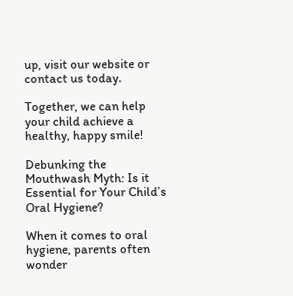up, visit our website or contact us today.

Together, we can help your child achieve a healthy, happy smile!

Debunking the Mouthwash Myth: Is it Essential for Your Child’s Oral Hygiene?

When it comes to oral hygiene, parents often wonder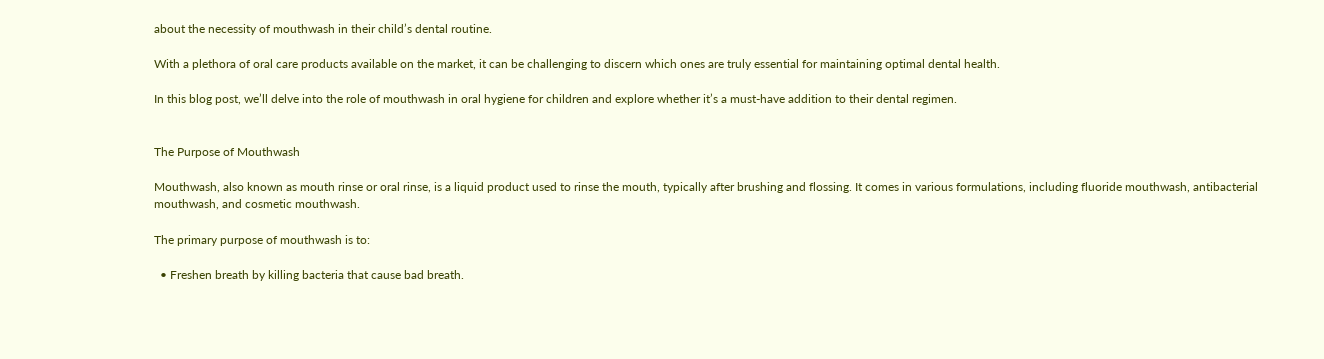about the necessity of mouthwash in their child’s dental routine.

With a plethora of oral care products available on the market, it can be challenging to discern which ones are truly essential for maintaining optimal dental health.

In this blog post, we’ll delve into the role of mouthwash in oral hygiene for children and explore whether it’s a must-have addition to their dental regimen.


The Purpose of Mouthwash

Mouthwash, also known as mouth rinse or oral rinse, is a liquid product used to rinse the mouth, typically after brushing and flossing. It comes in various formulations, including fluoride mouthwash, antibacterial mouthwash, and cosmetic mouthwash.

The primary purpose of mouthwash is to:

  • Freshen breath by killing bacteria that cause bad breath.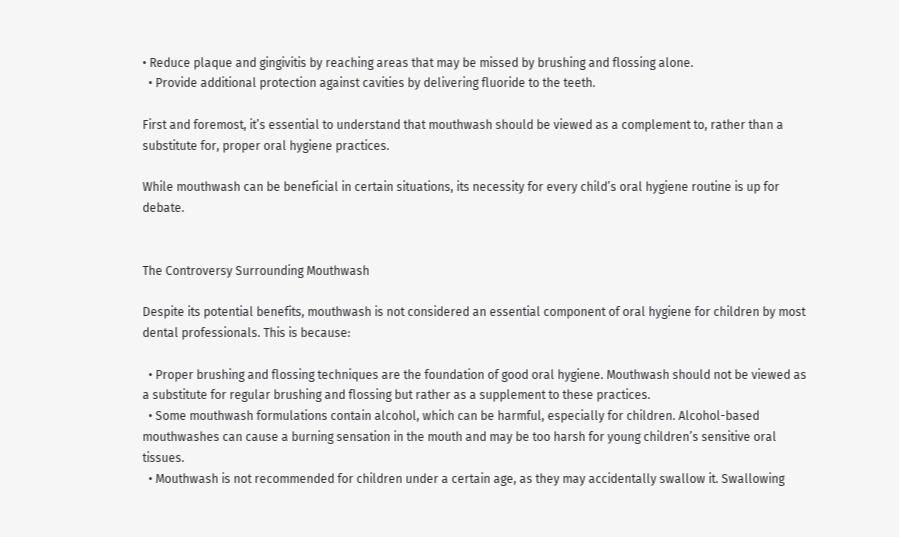• Reduce plaque and gingivitis by reaching areas that may be missed by brushing and flossing alone.
  • Provide additional protection against cavities by delivering fluoride to the teeth.

First and foremost, it’s essential to understand that mouthwash should be viewed as a complement to, rather than a substitute for, proper oral hygiene practices.

While mouthwash can be beneficial in certain situations, its necessity for every child’s oral hygiene routine is up for debate.


The Controversy Surrounding Mouthwash

Despite its potential benefits, mouthwash is not considered an essential component of oral hygiene for children by most dental professionals. This is because:

  • Proper brushing and flossing techniques are the foundation of good oral hygiene. Mouthwash should not be viewed as a substitute for regular brushing and flossing but rather as a supplement to these practices.
  • Some mouthwash formulations contain alcohol, which can be harmful, especially for children. Alcohol-based mouthwashes can cause a burning sensation in the mouth and may be too harsh for young children’s sensitive oral tissues.
  • Mouthwash is not recommended for children under a certain age, as they may accidentally swallow it. Swallowing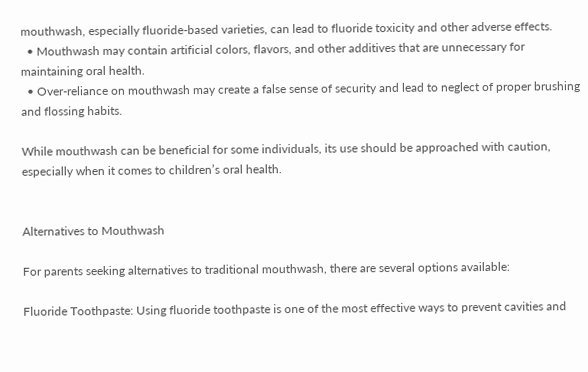mouthwash, especially fluoride-based varieties, can lead to fluoride toxicity and other adverse effects.
  • Mouthwash may contain artificial colors, flavors, and other additives that are unnecessary for maintaining oral health.
  • Over-reliance on mouthwash may create a false sense of security and lead to neglect of proper brushing and flossing habits.

While mouthwash can be beneficial for some individuals, its use should be approached with caution, especially when it comes to children’s oral health.


Alternatives to Mouthwash

For parents seeking alternatives to traditional mouthwash, there are several options available:

Fluoride Toothpaste: Using fluoride toothpaste is one of the most effective ways to prevent cavities and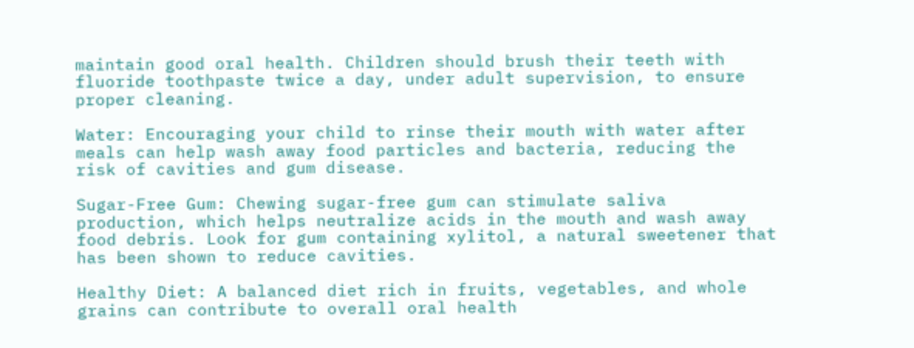maintain good oral health. Children should brush their teeth with fluoride toothpaste twice a day, under adult supervision, to ensure proper cleaning.

Water: Encouraging your child to rinse their mouth with water after meals can help wash away food particles and bacteria, reducing the risk of cavities and gum disease.

Sugar-Free Gum: Chewing sugar-free gum can stimulate saliva production, which helps neutralize acids in the mouth and wash away food debris. Look for gum containing xylitol, a natural sweetener that has been shown to reduce cavities.

Healthy Diet: A balanced diet rich in fruits, vegetables, and whole grains can contribute to overall oral health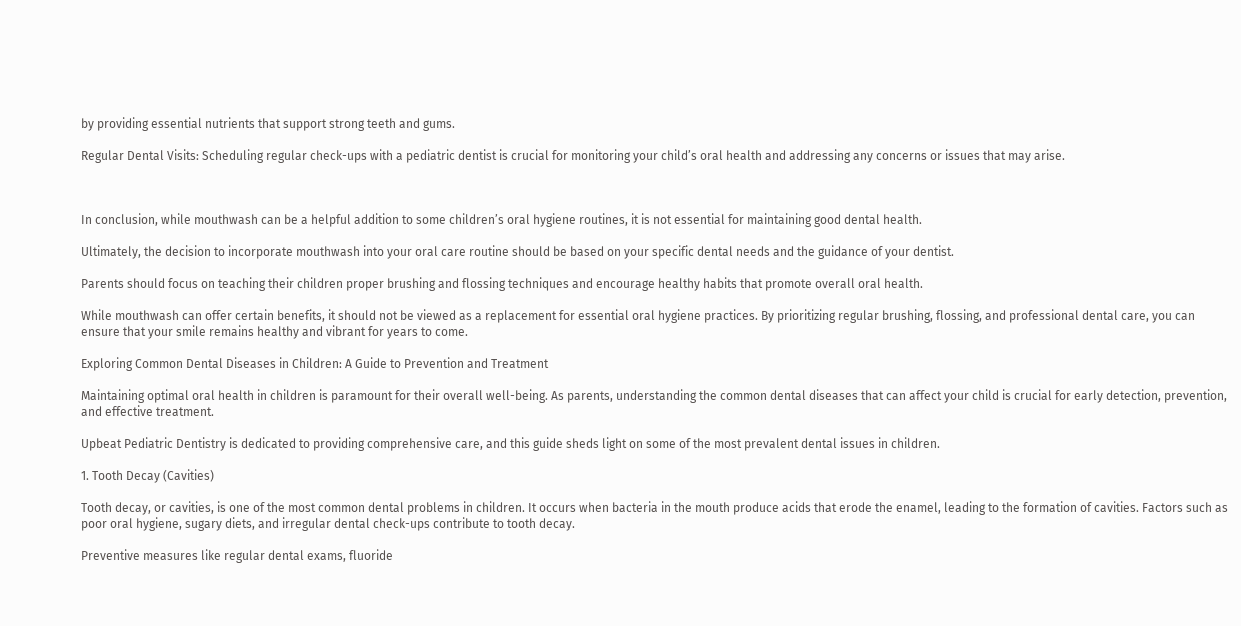by providing essential nutrients that support strong teeth and gums.

Regular Dental Visits: Scheduling regular check-ups with a pediatric dentist is crucial for monitoring your child’s oral health and addressing any concerns or issues that may arise.



In conclusion, while mouthwash can be a helpful addition to some children’s oral hygiene routines, it is not essential for maintaining good dental health.

Ultimately, the decision to incorporate mouthwash into your oral care routine should be based on your specific dental needs and the guidance of your dentist.

Parents should focus on teaching their children proper brushing and flossing techniques and encourage healthy habits that promote overall oral health.

While mouthwash can offer certain benefits, it should not be viewed as a replacement for essential oral hygiene practices. By prioritizing regular brushing, flossing, and professional dental care, you can ensure that your smile remains healthy and vibrant for years to come.

Exploring Common Dental Diseases in Children: A Guide to Prevention and Treatment

Maintaining optimal oral health in children is paramount for their overall well-being. As parents, understanding the common dental diseases that can affect your child is crucial for early detection, prevention, and effective treatment.

Upbeat Pediatric Dentistry is dedicated to providing comprehensive care, and this guide sheds light on some of the most prevalent dental issues in children.

1. Tooth Decay (Cavities)

Tooth decay, or cavities, is one of the most common dental problems in children. It occurs when bacteria in the mouth produce acids that erode the enamel, leading to the formation of cavities. Factors such as poor oral hygiene, sugary diets, and irregular dental check-ups contribute to tooth decay.

Preventive measures like regular dental exams, fluoride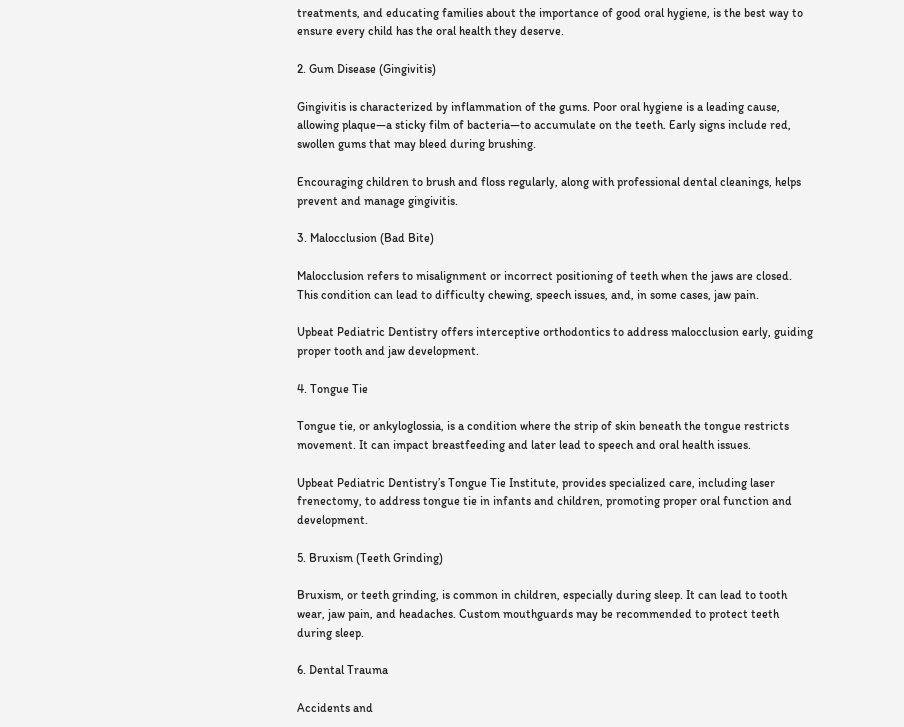treatments, and educating families about the importance of good oral hygiene, is the best way to ensure every child has the oral health they deserve.

2. Gum Disease (Gingivitis)

Gingivitis is characterized by inflammation of the gums. Poor oral hygiene is a leading cause, allowing plaque—a sticky film of bacteria—to accumulate on the teeth. Early signs include red, swollen gums that may bleed during brushing.

Encouraging children to brush and floss regularly, along with professional dental cleanings, helps prevent and manage gingivitis.

3. Malocclusion (Bad Bite)

Malocclusion refers to misalignment or incorrect positioning of teeth when the jaws are closed. This condition can lead to difficulty chewing, speech issues, and, in some cases, jaw pain.

Upbeat Pediatric Dentistry offers interceptive orthodontics to address malocclusion early, guiding proper tooth and jaw development.

4. Tongue Tie

Tongue tie, or ankyloglossia, is a condition where the strip of skin beneath the tongue restricts movement. It can impact breastfeeding and later lead to speech and oral health issues.

Upbeat Pediatric Dentistry’s Tongue Tie Institute, provides specialized care, including laser frenectomy, to address tongue tie in infants and children, promoting proper oral function and development.

5. Bruxism (Teeth Grinding)

Bruxism, or teeth grinding, is common in children, especially during sleep. It can lead to tooth wear, jaw pain, and headaches. Custom mouthguards may be recommended to protect teeth during sleep.

6. Dental Trauma

Accidents and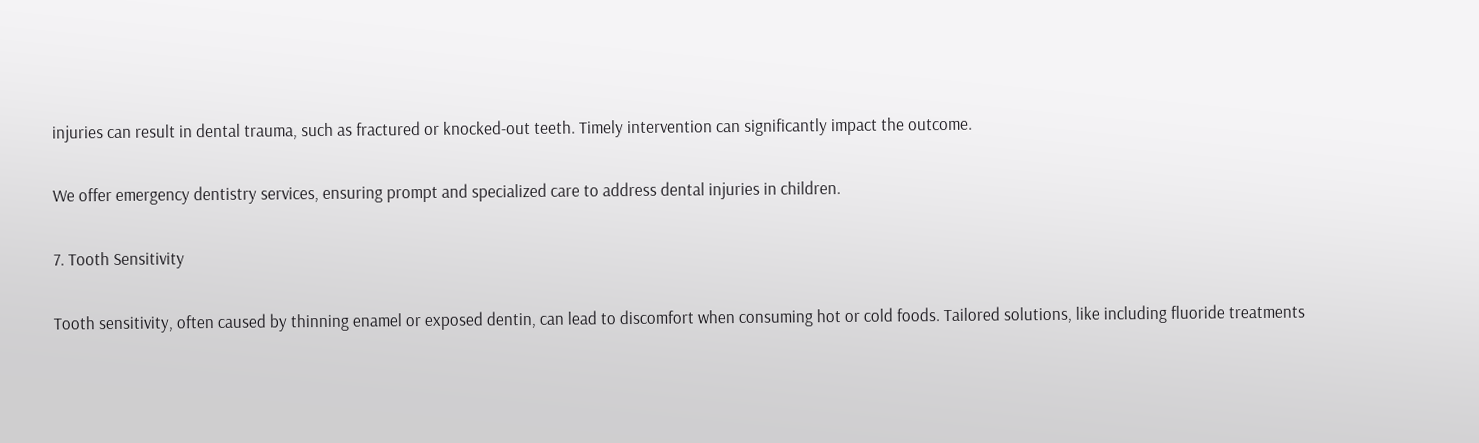injuries can result in dental trauma, such as fractured or knocked-out teeth. Timely intervention can significantly impact the outcome.

We offer emergency dentistry services, ensuring prompt and specialized care to address dental injuries in children.

7. Tooth Sensitivity

Tooth sensitivity, often caused by thinning enamel or exposed dentin, can lead to discomfort when consuming hot or cold foods. Tailored solutions, like including fluoride treatments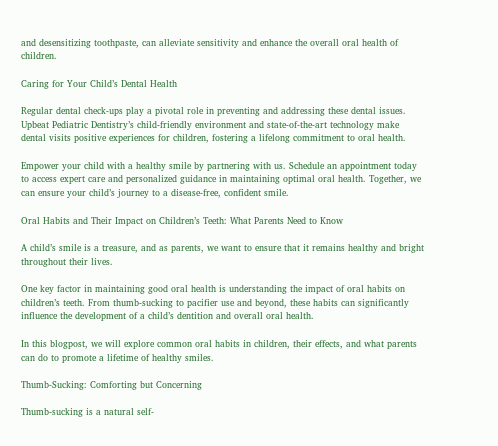and desensitizing toothpaste, can alleviate sensitivity and enhance the overall oral health of children.

Caring for Your Child’s Dental Health

Regular dental check-ups play a pivotal role in preventing and addressing these dental issues. Upbeat Pediatric Dentistry’s child-friendly environment and state-of-the-art technology make dental visits positive experiences for children, fostering a lifelong commitment to oral health.

Empower your child with a healthy smile by partnering with us. Schedule an appointment today to access expert care and personalized guidance in maintaining optimal oral health. Together, we can ensure your child’s journey to a disease-free, confident smile.

Oral Habits and Their Impact on Children’s Teeth: What Parents Need to Know

A child’s smile is a treasure, and as parents, we want to ensure that it remains healthy and bright throughout their lives.

One key factor in maintaining good oral health is understanding the impact of oral habits on children’s teeth. From thumb-sucking to pacifier use and beyond, these habits can significantly influence the development of a child’s dentition and overall oral health.

In this blogpost, we will explore common oral habits in children, their effects, and what parents can do to promote a lifetime of healthy smiles.

Thumb-Sucking: Comforting but Concerning

Thumb-sucking is a natural self-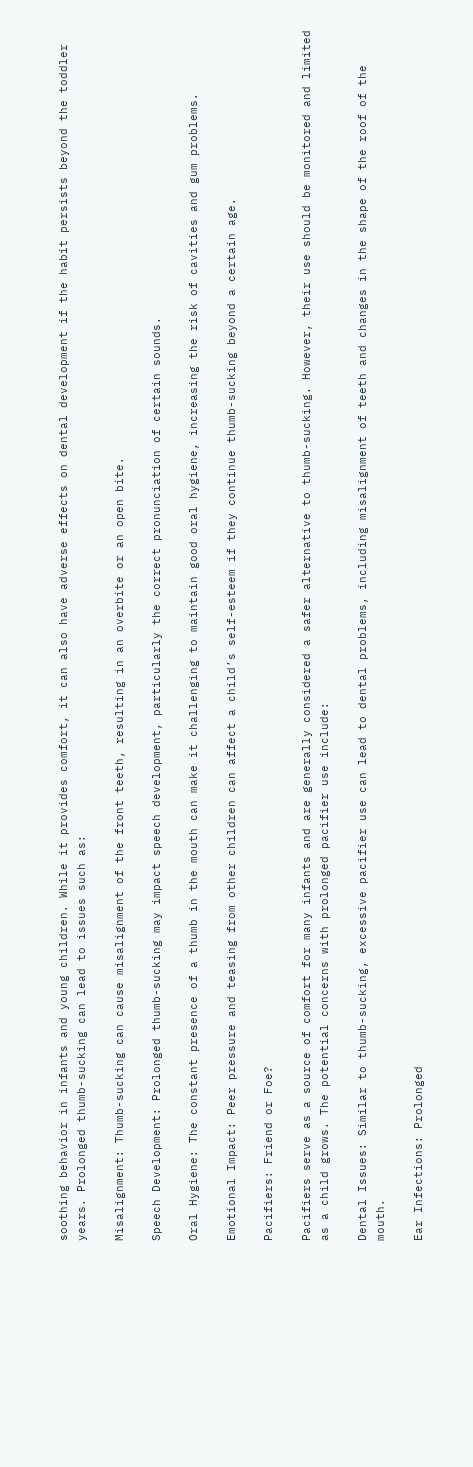soothing behavior in infants and young children. While it provides comfort, it can also have adverse effects on dental development if the habit persists beyond the toddler years. Prolonged thumb-sucking can lead to issues such as:

Misalignment: Thumb-sucking can cause misalignment of the front teeth, resulting in an overbite or an open bite.

Speech Development: Prolonged thumb-sucking may impact speech development, particularly the correct pronunciation of certain sounds.

Oral Hygiene: The constant presence of a thumb in the mouth can make it challenging to maintain good oral hygiene, increasing the risk of cavities and gum problems.

Emotional Impact: Peer pressure and teasing from other children can affect a child’s self-esteem if they continue thumb-sucking beyond a certain age.

Pacifiers: Friend or Foe?

Pacifiers serve as a source of comfort for many infants and are generally considered a safer alternative to thumb-sucking. However, their use should be monitored and limited as a child grows. The potential concerns with prolonged pacifier use include:

Dental Issues: Similar to thumb-sucking, excessive pacifier use can lead to dental problems, including misalignment of teeth and changes in the shape of the roof of the mouth.

Ear Infections: Prolonged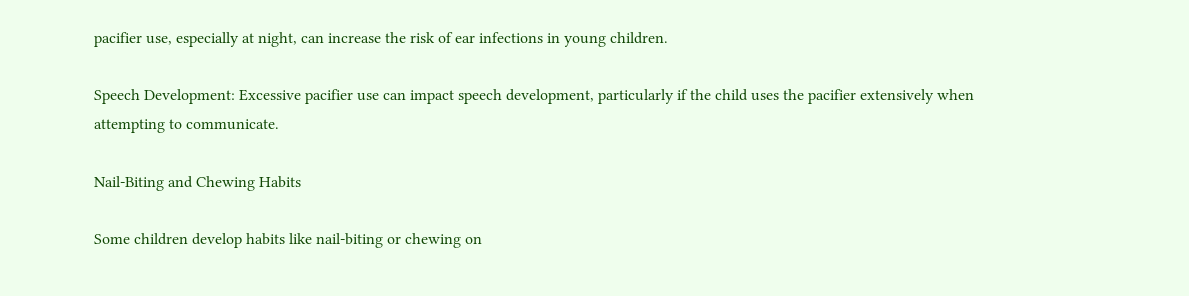pacifier use, especially at night, can increase the risk of ear infections in young children.

Speech Development: Excessive pacifier use can impact speech development, particularly if the child uses the pacifier extensively when attempting to communicate.

Nail-Biting and Chewing Habits

Some children develop habits like nail-biting or chewing on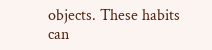objects. These habits can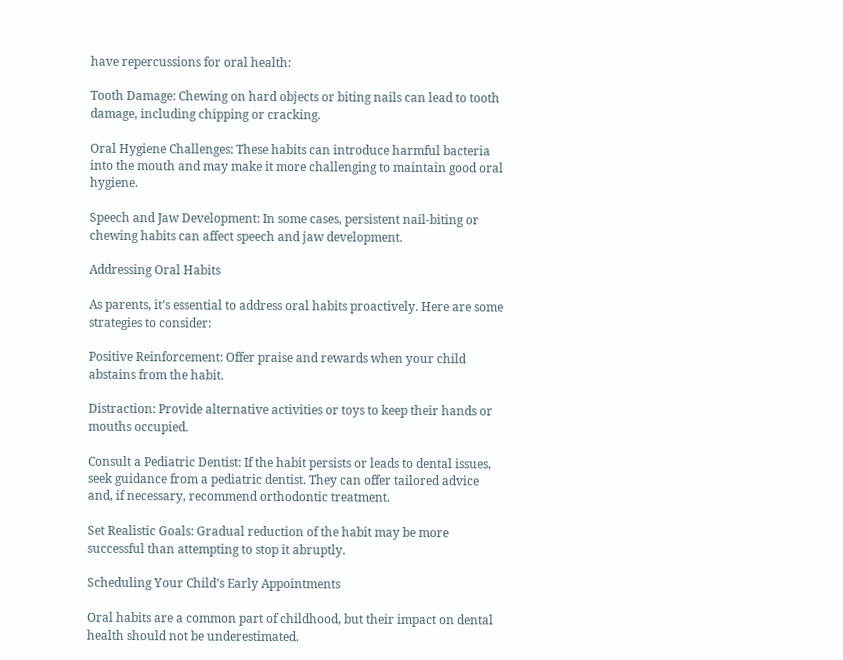have repercussions for oral health:

Tooth Damage: Chewing on hard objects or biting nails can lead to tooth damage, including chipping or cracking.

Oral Hygiene Challenges: These habits can introduce harmful bacteria into the mouth and may make it more challenging to maintain good oral hygiene.

Speech and Jaw Development: In some cases, persistent nail-biting or chewing habits can affect speech and jaw development.

Addressing Oral Habits

As parents, it’s essential to address oral habits proactively. Here are some strategies to consider:

Positive Reinforcement: Offer praise and rewards when your child abstains from the habit.

Distraction: Provide alternative activities or toys to keep their hands or mouths occupied.

Consult a Pediatric Dentist: If the habit persists or leads to dental issues, seek guidance from a pediatric dentist. They can offer tailored advice and, if necessary, recommend orthodontic treatment.

Set Realistic Goals: Gradual reduction of the habit may be more successful than attempting to stop it abruptly.

Scheduling Your Child’s Early Appointments

Oral habits are a common part of childhood, but their impact on dental health should not be underestimated.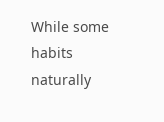While some habits naturally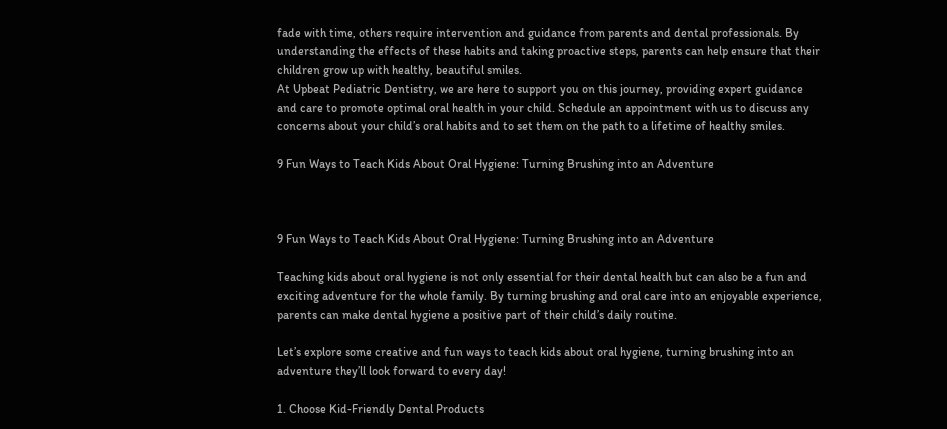fade with time, others require intervention and guidance from parents and dental professionals. By understanding the effects of these habits and taking proactive steps, parents can help ensure that their children grow up with healthy, beautiful smiles.
At Upbeat Pediatric Dentistry, we are here to support you on this journey, providing expert guidance and care to promote optimal oral health in your child. Schedule an appointment with us to discuss any concerns about your child’s oral habits and to set them on the path to a lifetime of healthy smiles.

9 Fun Ways to Teach Kids About Oral Hygiene: Turning Brushing into an Adventure



9 Fun Ways to Teach Kids About Oral Hygiene: Turning Brushing into an Adventure

Teaching kids about oral hygiene is not only essential for their dental health but can also be a fun and exciting adventure for the whole family. By turning brushing and oral care into an enjoyable experience, parents can make dental hygiene a positive part of their child’s daily routine.

Let’s explore some creative and fun ways to teach kids about oral hygiene, turning brushing into an adventure they’ll look forward to every day!

1. Choose Kid-Friendly Dental Products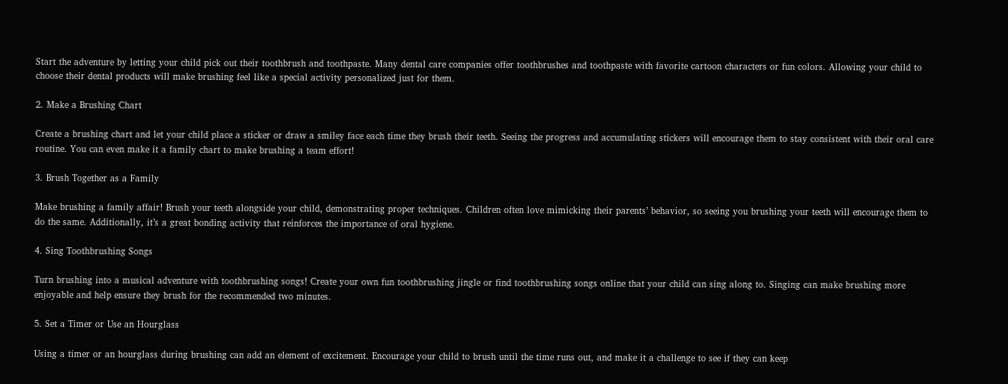Start the adventure by letting your child pick out their toothbrush and toothpaste. Many dental care companies offer toothbrushes and toothpaste with favorite cartoon characters or fun colors. Allowing your child to choose their dental products will make brushing feel like a special activity personalized just for them.

2. Make a Brushing Chart

Create a brushing chart and let your child place a sticker or draw a smiley face each time they brush their teeth. Seeing the progress and accumulating stickers will encourage them to stay consistent with their oral care routine. You can even make it a family chart to make brushing a team effort!

3. Brush Together as a Family

Make brushing a family affair! Brush your teeth alongside your child, demonstrating proper techniques. Children often love mimicking their parents’ behavior, so seeing you brushing your teeth will encourage them to do the same. Additionally, it’s a great bonding activity that reinforces the importance of oral hygiene.

4. Sing Toothbrushing Songs

Turn brushing into a musical adventure with toothbrushing songs! Create your own fun toothbrushing jingle or find toothbrushing songs online that your child can sing along to. Singing can make brushing more enjoyable and help ensure they brush for the recommended two minutes.

5. Set a Timer or Use an Hourglass

Using a timer or an hourglass during brushing can add an element of excitement. Encourage your child to brush until the time runs out, and make it a challenge to see if they can keep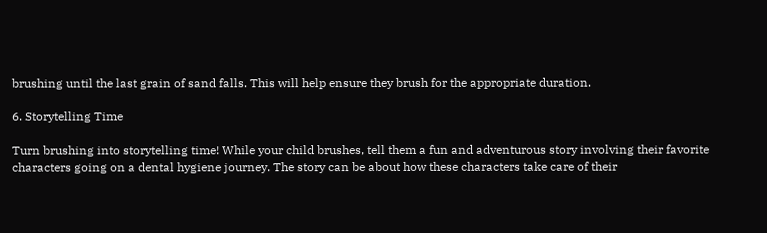brushing until the last grain of sand falls. This will help ensure they brush for the appropriate duration.

6. Storytelling Time

Turn brushing into storytelling time! While your child brushes, tell them a fun and adventurous story involving their favorite characters going on a dental hygiene journey. The story can be about how these characters take care of their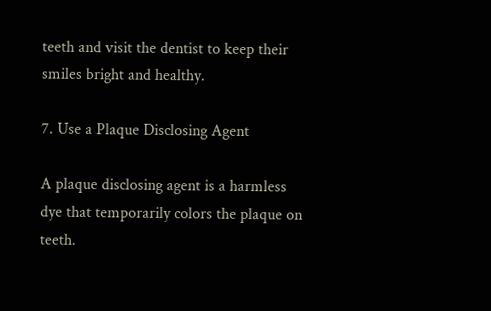teeth and visit the dentist to keep their smiles bright and healthy.

7. Use a Plaque Disclosing Agent

A plaque disclosing agent is a harmless dye that temporarily colors the plaque on teeth.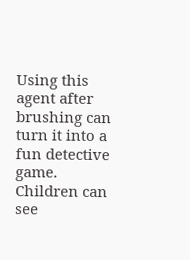Using this agent after brushing can turn it into a fun detective game. Children can see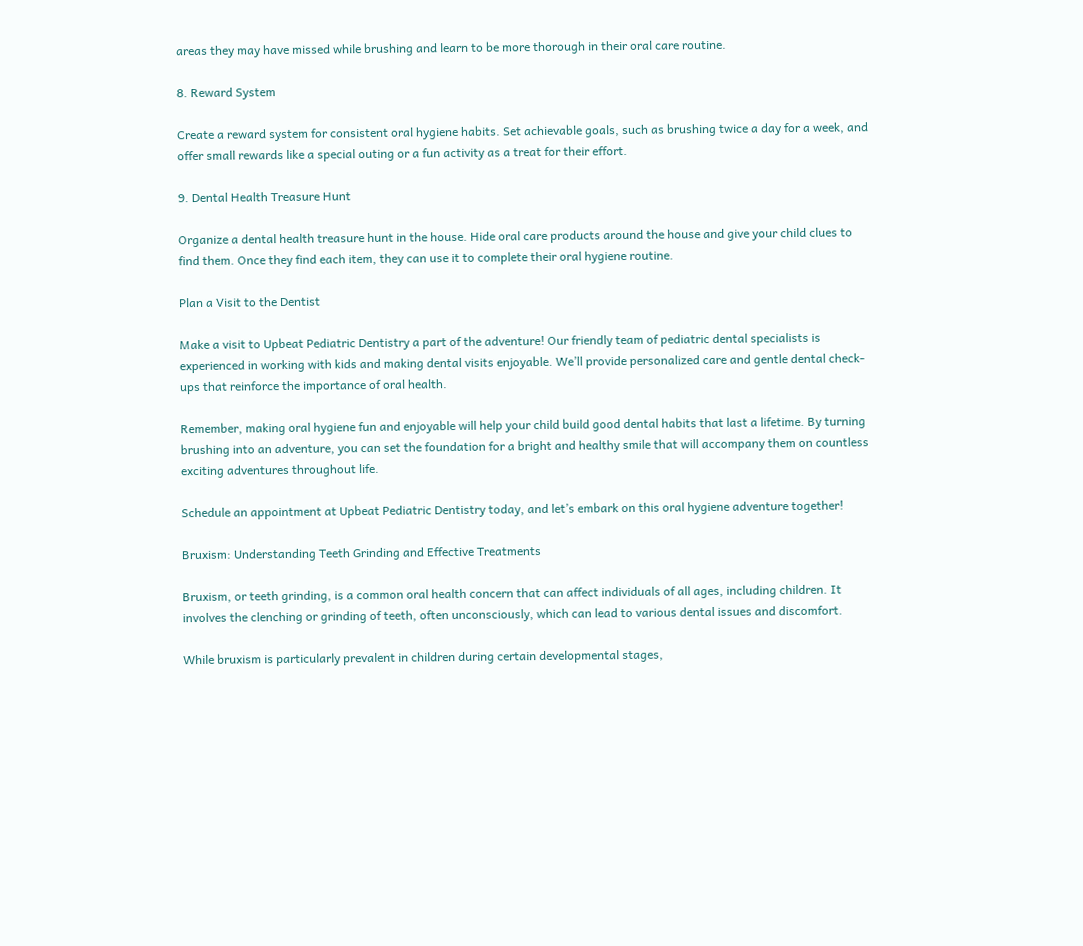areas they may have missed while brushing and learn to be more thorough in their oral care routine.

8. Reward System

Create a reward system for consistent oral hygiene habits. Set achievable goals, such as brushing twice a day for a week, and offer small rewards like a special outing or a fun activity as a treat for their effort.

9. Dental Health Treasure Hunt

Organize a dental health treasure hunt in the house. Hide oral care products around the house and give your child clues to find them. Once they find each item, they can use it to complete their oral hygiene routine.

Plan a Visit to the Dentist

Make a visit to Upbeat Pediatric Dentistry a part of the adventure! Our friendly team of pediatric dental specialists is experienced in working with kids and making dental visits enjoyable. We’ll provide personalized care and gentle dental check-ups that reinforce the importance of oral health.

Remember, making oral hygiene fun and enjoyable will help your child build good dental habits that last a lifetime. By turning brushing into an adventure, you can set the foundation for a bright and healthy smile that will accompany them on countless exciting adventures throughout life.

Schedule an appointment at Upbeat Pediatric Dentistry today, and let’s embark on this oral hygiene adventure together!

Bruxism: Understanding Teeth Grinding and Effective Treatments

Bruxism, or teeth grinding, is a common oral health concern that can affect individuals of all ages, including children. It involves the clenching or grinding of teeth, often unconsciously, which can lead to various dental issues and discomfort.

While bruxism is particularly prevalent in children during certain developmental stages,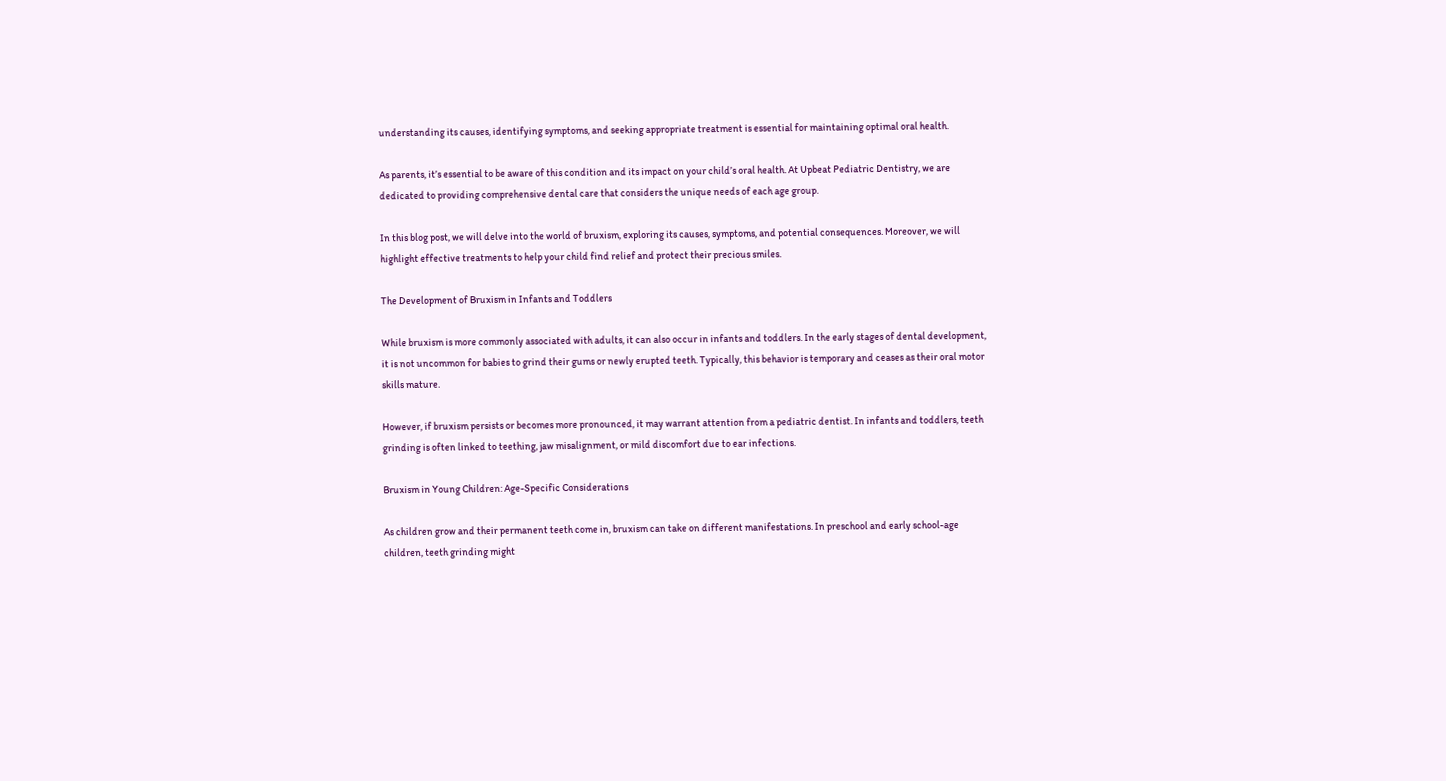understanding its causes, identifying symptoms, and seeking appropriate treatment is essential for maintaining optimal oral health.

As parents, it’s essential to be aware of this condition and its impact on your child’s oral health. At Upbeat Pediatric Dentistry, we are dedicated to providing comprehensive dental care that considers the unique needs of each age group.

In this blog post, we will delve into the world of bruxism, exploring its causes, symptoms, and potential consequences. Moreover, we will highlight effective treatments to help your child find relief and protect their precious smiles.

The Development of Bruxism in Infants and Toddlers

While bruxism is more commonly associated with adults, it can also occur in infants and toddlers. In the early stages of dental development, it is not uncommon for babies to grind their gums or newly erupted teeth. Typically, this behavior is temporary and ceases as their oral motor skills mature.

However, if bruxism persists or becomes more pronounced, it may warrant attention from a pediatric dentist. In infants and toddlers, teeth grinding is often linked to teething, jaw misalignment, or mild discomfort due to ear infections.

Bruxism in Young Children: Age-Specific Considerations

As children grow and their permanent teeth come in, bruxism can take on different manifestations. In preschool and early school-age children, teeth grinding might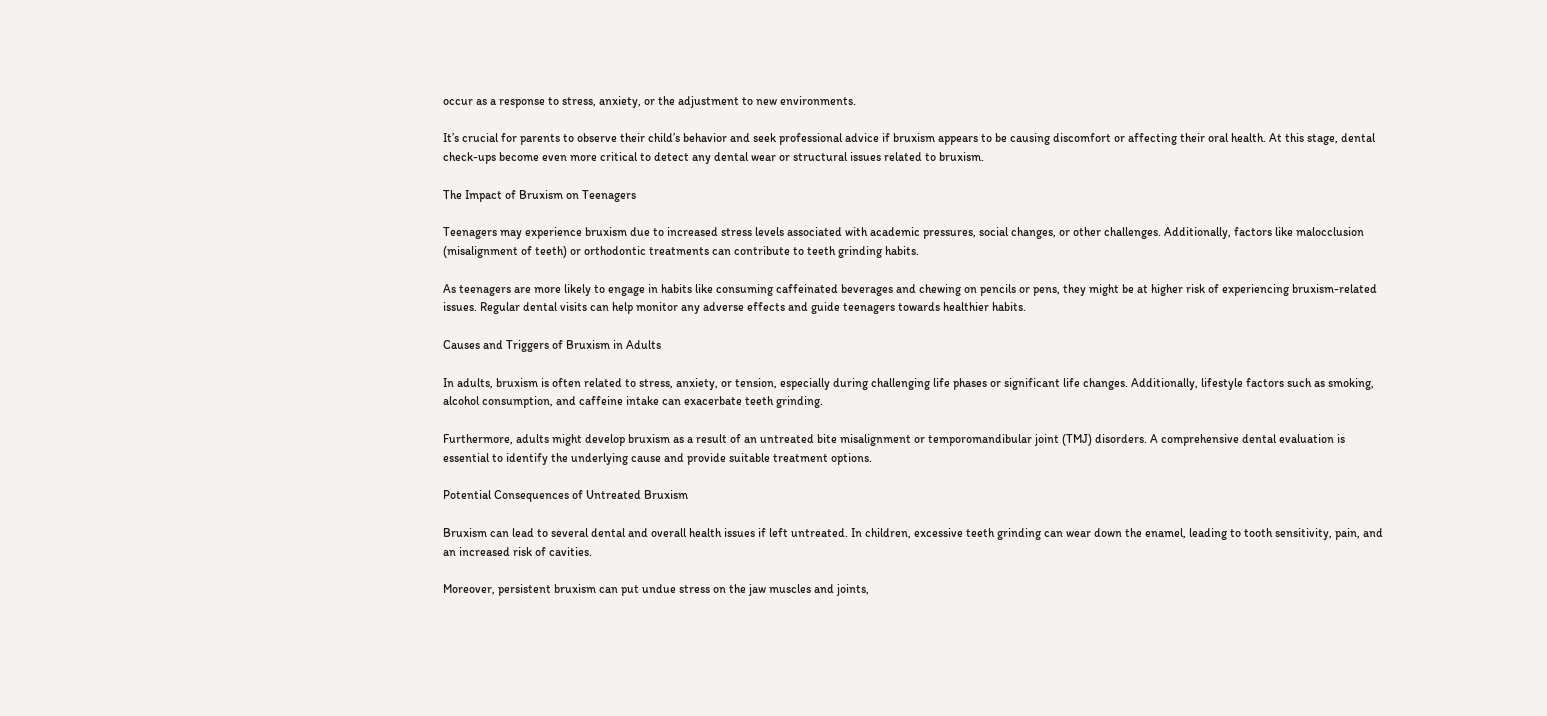occur as a response to stress, anxiety, or the adjustment to new environments.

It’s crucial for parents to observe their child’s behavior and seek professional advice if bruxism appears to be causing discomfort or affecting their oral health. At this stage, dental check-ups become even more critical to detect any dental wear or structural issues related to bruxism.

The Impact of Bruxism on Teenagers

Teenagers may experience bruxism due to increased stress levels associated with academic pressures, social changes, or other challenges. Additionally, factors like malocclusion (misalignment of teeth) or orthodontic treatments can contribute to teeth grinding habits.

As teenagers are more likely to engage in habits like consuming caffeinated beverages and chewing on pencils or pens, they might be at higher risk of experiencing bruxism-related issues. Regular dental visits can help monitor any adverse effects and guide teenagers towards healthier habits.

Causes and Triggers of Bruxism in Adults

In adults, bruxism is often related to stress, anxiety, or tension, especially during challenging life phases or significant life changes. Additionally, lifestyle factors such as smoking, alcohol consumption, and caffeine intake can exacerbate teeth grinding.

Furthermore, adults might develop bruxism as a result of an untreated bite misalignment or temporomandibular joint (TMJ) disorders. A comprehensive dental evaluation is essential to identify the underlying cause and provide suitable treatment options.

Potential Consequences of Untreated Bruxism

Bruxism can lead to several dental and overall health issues if left untreated. In children, excessive teeth grinding can wear down the enamel, leading to tooth sensitivity, pain, and an increased risk of cavities.

Moreover, persistent bruxism can put undue stress on the jaw muscles and joints,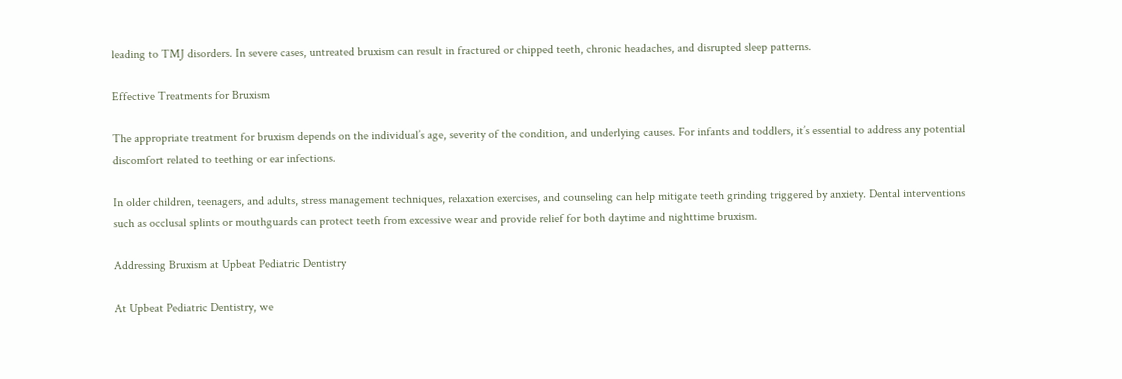leading to TMJ disorders. In severe cases, untreated bruxism can result in fractured or chipped teeth, chronic headaches, and disrupted sleep patterns.

Effective Treatments for Bruxism

The appropriate treatment for bruxism depends on the individual’s age, severity of the condition, and underlying causes. For infants and toddlers, it’s essential to address any potential discomfort related to teething or ear infections.

In older children, teenagers, and adults, stress management techniques, relaxation exercises, and counseling can help mitigate teeth grinding triggered by anxiety. Dental interventions such as occlusal splints or mouthguards can protect teeth from excessive wear and provide relief for both daytime and nighttime bruxism.

Addressing Bruxism at Upbeat Pediatric Dentistry

At Upbeat Pediatric Dentistry, we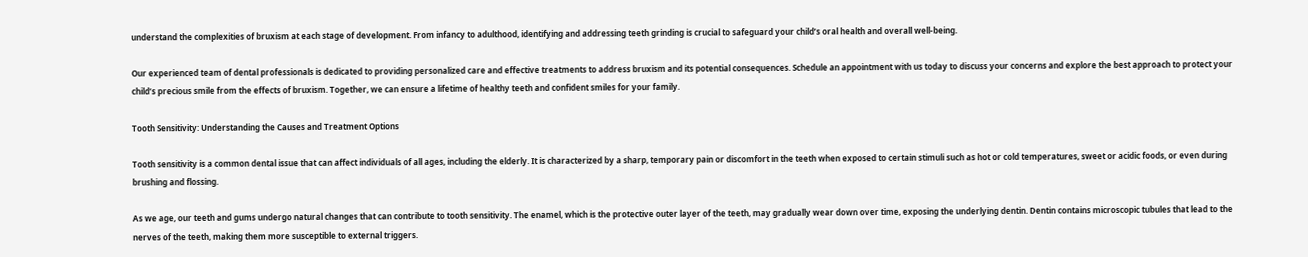understand the complexities of bruxism at each stage of development. From infancy to adulthood, identifying and addressing teeth grinding is crucial to safeguard your child’s oral health and overall well-being.

Our experienced team of dental professionals is dedicated to providing personalized care and effective treatments to address bruxism and its potential consequences. Schedule an appointment with us today to discuss your concerns and explore the best approach to protect your child’s precious smile from the effects of bruxism. Together, we can ensure a lifetime of healthy teeth and confident smiles for your family.

Tooth Sensitivity: Understanding the Causes and Treatment Options

Tooth sensitivity is a common dental issue that can affect individuals of all ages, including the elderly. It is characterized by a sharp, temporary pain or discomfort in the teeth when exposed to certain stimuli such as hot or cold temperatures, sweet or acidic foods, or even during brushing and flossing.

As we age, our teeth and gums undergo natural changes that can contribute to tooth sensitivity. The enamel, which is the protective outer layer of the teeth, may gradually wear down over time, exposing the underlying dentin. Dentin contains microscopic tubules that lead to the nerves of the teeth, making them more susceptible to external triggers.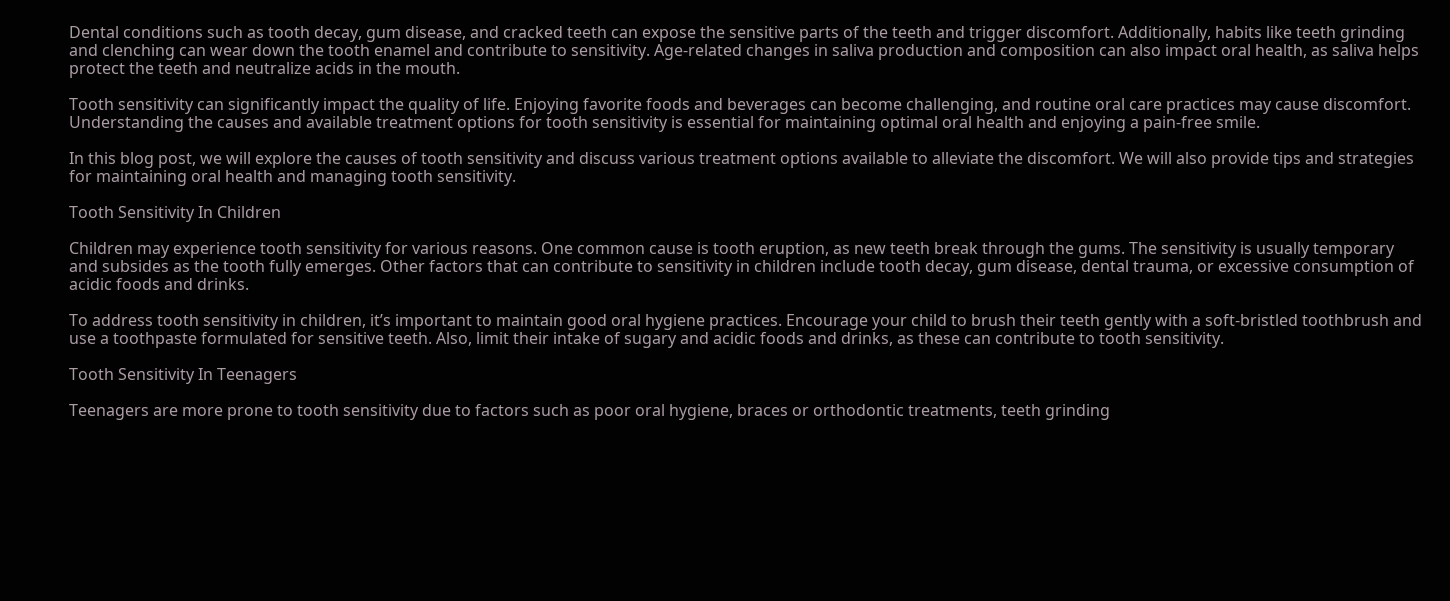Dental conditions such as tooth decay, gum disease, and cracked teeth can expose the sensitive parts of the teeth and trigger discomfort. Additionally, habits like teeth grinding and clenching can wear down the tooth enamel and contribute to sensitivity. Age-related changes in saliva production and composition can also impact oral health, as saliva helps protect the teeth and neutralize acids in the mouth.

Tooth sensitivity can significantly impact the quality of life. Enjoying favorite foods and beverages can become challenging, and routine oral care practices may cause discomfort. Understanding the causes and available treatment options for tooth sensitivity is essential for maintaining optimal oral health and enjoying a pain-free smile.

In this blog post, we will explore the causes of tooth sensitivity and discuss various treatment options available to alleviate the discomfort. We will also provide tips and strategies for maintaining oral health and managing tooth sensitivity.

Tooth Sensitivity In Children

Children may experience tooth sensitivity for various reasons. One common cause is tooth eruption, as new teeth break through the gums. The sensitivity is usually temporary and subsides as the tooth fully emerges. Other factors that can contribute to sensitivity in children include tooth decay, gum disease, dental trauma, or excessive consumption of acidic foods and drinks.

To address tooth sensitivity in children, it’s important to maintain good oral hygiene practices. Encourage your child to brush their teeth gently with a soft-bristled toothbrush and use a toothpaste formulated for sensitive teeth. Also, limit their intake of sugary and acidic foods and drinks, as these can contribute to tooth sensitivity.

Tooth Sensitivity In Teenagers

Teenagers are more prone to tooth sensitivity due to factors such as poor oral hygiene, braces or orthodontic treatments, teeth grinding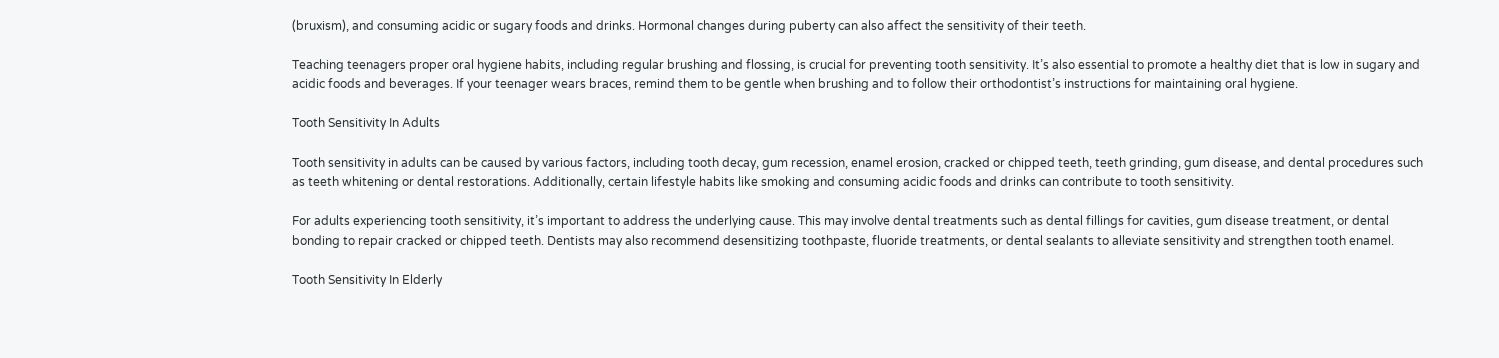(bruxism), and consuming acidic or sugary foods and drinks. Hormonal changes during puberty can also affect the sensitivity of their teeth.

Teaching teenagers proper oral hygiene habits, including regular brushing and flossing, is crucial for preventing tooth sensitivity. It’s also essential to promote a healthy diet that is low in sugary and acidic foods and beverages. If your teenager wears braces, remind them to be gentle when brushing and to follow their orthodontist’s instructions for maintaining oral hygiene.

Tooth Sensitivity In Adults

Tooth sensitivity in adults can be caused by various factors, including tooth decay, gum recession, enamel erosion, cracked or chipped teeth, teeth grinding, gum disease, and dental procedures such as teeth whitening or dental restorations. Additionally, certain lifestyle habits like smoking and consuming acidic foods and drinks can contribute to tooth sensitivity.

For adults experiencing tooth sensitivity, it’s important to address the underlying cause. This may involve dental treatments such as dental fillings for cavities, gum disease treatment, or dental bonding to repair cracked or chipped teeth. Dentists may also recommend desensitizing toothpaste, fluoride treatments, or dental sealants to alleviate sensitivity and strengthen tooth enamel.

Tooth Sensitivity In Elderly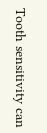Tooth sensitivity can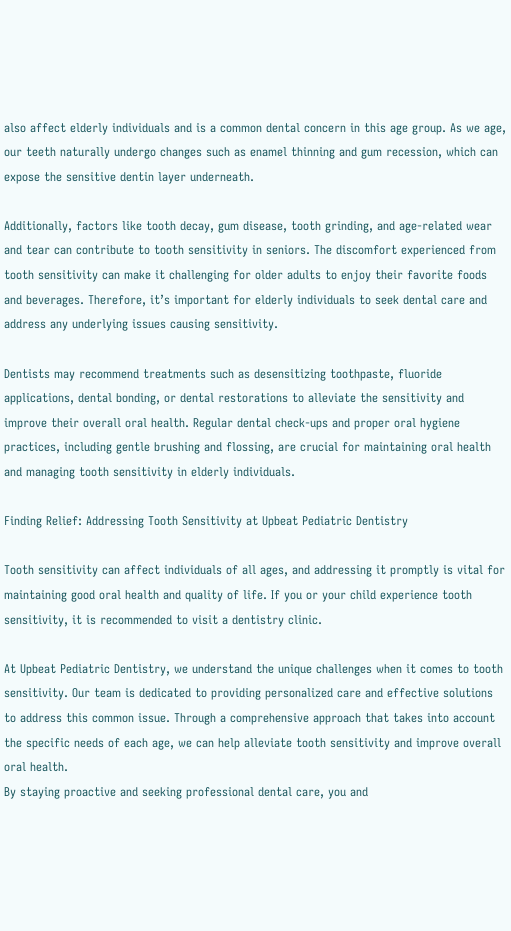also affect elderly individuals and is a common dental concern in this age group. As we age, our teeth naturally undergo changes such as enamel thinning and gum recession, which can expose the sensitive dentin layer underneath.

Additionally, factors like tooth decay, gum disease, tooth grinding, and age-related wear and tear can contribute to tooth sensitivity in seniors. The discomfort experienced from tooth sensitivity can make it challenging for older adults to enjoy their favorite foods and beverages. Therefore, it’s important for elderly individuals to seek dental care and address any underlying issues causing sensitivity.

Dentists may recommend treatments such as desensitizing toothpaste, fluoride applications, dental bonding, or dental restorations to alleviate the sensitivity and improve their overall oral health. Regular dental check-ups and proper oral hygiene practices, including gentle brushing and flossing, are crucial for maintaining oral health and managing tooth sensitivity in elderly individuals.

Finding Relief: Addressing Tooth Sensitivity at Upbeat Pediatric Dentistry

Tooth sensitivity can affect individuals of all ages, and addressing it promptly is vital for maintaining good oral health and quality of life. If you or your child experience tooth sensitivity, it is recommended to visit a dentistry clinic.

At Upbeat Pediatric Dentistry, we understand the unique challenges when it comes to tooth sensitivity. Our team is dedicated to providing personalized care and effective solutions to address this common issue. Through a comprehensive approach that takes into account the specific needs of each age, we can help alleviate tooth sensitivity and improve overall oral health.
By staying proactive and seeking professional dental care, you and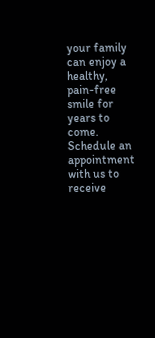your family can enjoy a healthy, pain-free smile for years to come. Schedule an appointment with us to receive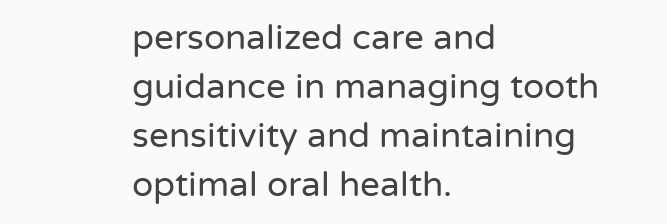personalized care and guidance in managing tooth sensitivity and maintaining optimal oral health.